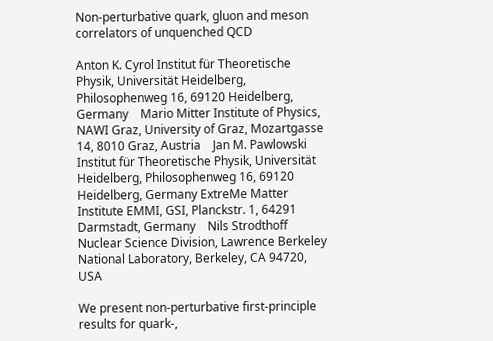Non-perturbative quark, gluon and meson correlators of unquenched QCD

Anton K. Cyrol Institut für Theoretische Physik, Universität Heidelberg, Philosophenweg 16, 69120 Heidelberg, Germany    Mario Mitter Institute of Physics, NAWI Graz, University of Graz, Mozartgasse 14, 8010 Graz, Austria    Jan M. Pawlowski Institut für Theoretische Physik, Universität Heidelberg, Philosophenweg 16, 69120 Heidelberg, Germany ExtreMe Matter Institute EMMI, GSI, Planckstr. 1, 64291 Darmstadt, Germany    Nils Strodthoff Nuclear Science Division, Lawrence Berkeley National Laboratory, Berkeley, CA 94720, USA

We present non-perturbative first-principle results for quark-,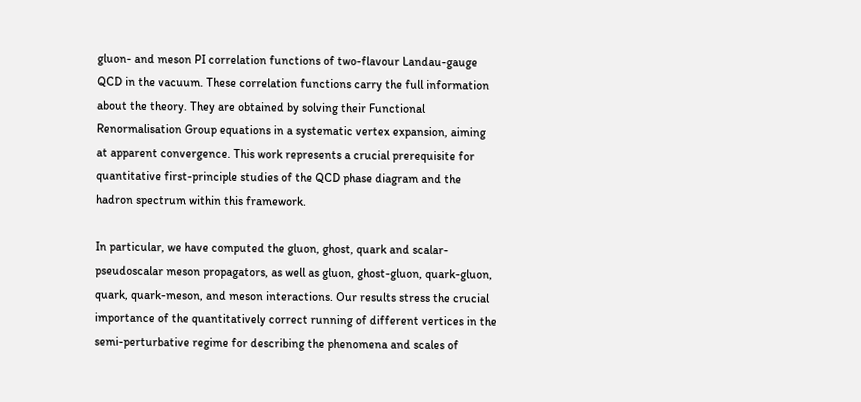gluon- and meson PI correlation functions of two-flavour Landau-gauge QCD in the vacuum. These correlation functions carry the full information about the theory. They are obtained by solving their Functional Renormalisation Group equations in a systematic vertex expansion, aiming at apparent convergence. This work represents a crucial prerequisite for quantitative first-principle studies of the QCD phase diagram and the hadron spectrum within this framework.

In particular, we have computed the gluon, ghost, quark and scalar-pseudoscalar meson propagators, as well as gluon, ghost-gluon, quark-gluon, quark, quark-meson, and meson interactions. Our results stress the crucial importance of the quantitatively correct running of different vertices in the semi-perturbative regime for describing the phenomena and scales of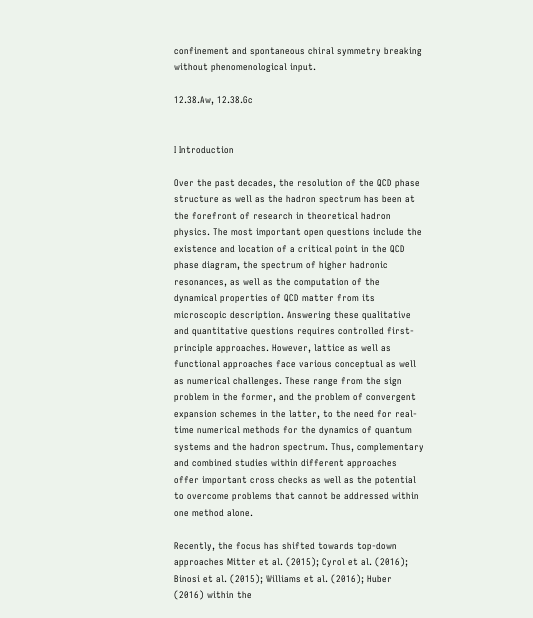confinement and spontaneous chiral symmetry breaking without phenomenological input.

12.38.Aw, 12.38.Gc


I Introduction

Over the past decades, the resolution of the QCD phase structure as well as the hadron spectrum has been at the forefront of research in theoretical hadron physics. The most important open questions include the existence and location of a critical point in the QCD phase diagram, the spectrum of higher hadronic resonances, as well as the computation of the dynamical properties of QCD matter from its microscopic description. Answering these qualitative and quantitative questions requires controlled first-principle approaches. However, lattice as well as functional approaches face various conceptual as well as numerical challenges. These range from the sign problem in the former, and the problem of convergent expansion schemes in the latter, to the need for real-time numerical methods for the dynamics of quantum systems and the hadron spectrum. Thus, complementary and combined studies within different approaches offer important cross checks as well as the potential to overcome problems that cannot be addressed within one method alone.

Recently, the focus has shifted towards top-down approaches Mitter et al. (2015); Cyrol et al. (2016); Binosi et al. (2015); Williams et al. (2016); Huber (2016) within the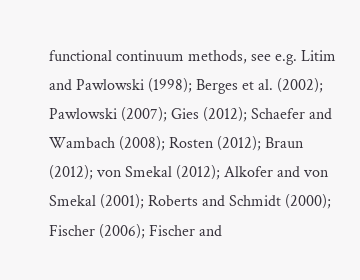functional continuum methods, see e.g. Litim and Pawlowski (1998); Berges et al. (2002); Pawlowski (2007); Gies (2012); Schaefer and Wambach (2008); Rosten (2012); Braun (2012); von Smekal (2012); Alkofer and von Smekal (2001); Roberts and Schmidt (2000); Fischer (2006); Fischer and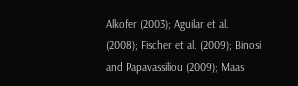Alkofer (2003); Aguilar et al. (2008); Fischer et al. (2009); Binosi and Papavassiliou (2009); Maas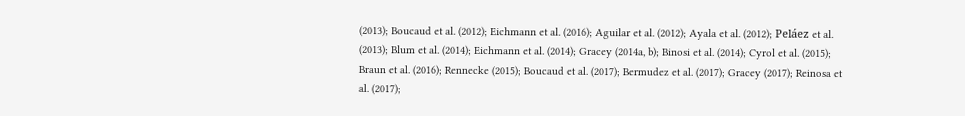(2013); Boucaud et al. (2012); Eichmann et al. (2016); Aguilar et al. (2012); Ayala et al. (2012); Peláez et al. (2013); Blum et al. (2014); Eichmann et al. (2014); Gracey (2014a, b); Binosi et al. (2014); Cyrol et al. (2015); Braun et al. (2016); Rennecke (2015); Boucaud et al. (2017); Bermudez et al. (2017); Gracey (2017); Reinosa et al. (2017);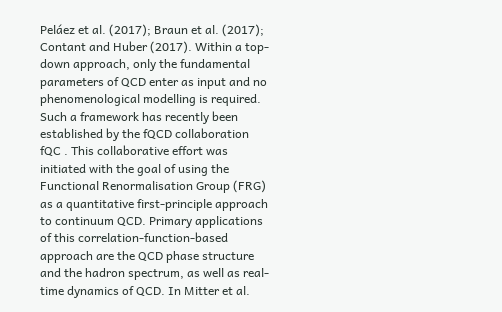Peláez et al. (2017); Braun et al. (2017); Contant and Huber (2017). Within a top-down approach, only the fundamental parameters of QCD enter as input and no phenomenological modelling is required. Such a framework has recently been established by the fQCD collaboration fQC . This collaborative effort was initiated with the goal of using the Functional Renormalisation Group (FRG) as a quantitative first-principle approach to continuum QCD. Primary applications of this correlation-function-based approach are the QCD phase structure and the hadron spectrum, as well as real-time dynamics of QCD. In Mitter et al.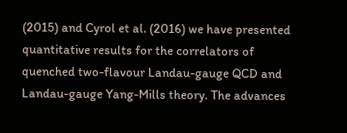(2015) and Cyrol et al. (2016) we have presented quantitative results for the correlators of quenched two-flavour Landau-gauge QCD and Landau-gauge Yang-Mills theory. The advances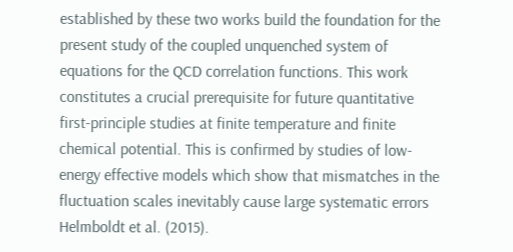established by these two works build the foundation for the present study of the coupled unquenched system of equations for the QCD correlation functions. This work constitutes a crucial prerequisite for future quantitative first-principle studies at finite temperature and finite chemical potential. This is confirmed by studies of low-energy effective models which show that mismatches in the fluctuation scales inevitably cause large systematic errors Helmboldt et al. (2015).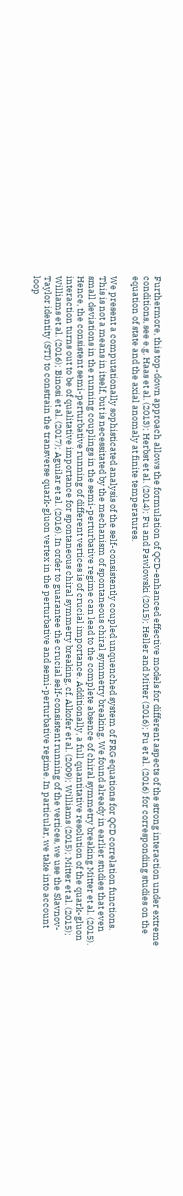Furthermore, this top-down approach allows the formulation of QCD-enhanced effective models for different aspects of the strong interaction under extreme conditions, see e.g. Haas et al. (2013); Herbst et al. (2014); Fu and Pawlowski (2015); Heller and Mitter (2016); Fu et al. (2016) for corresponding studies on the equation of state and the axial anomaly at finite temperatures.

We present a computationally sophisticated analysis of the self-consistently coupled unquenched system of FRG equations for QCD correlation functions. This is not a means in itself, but is necessitated by the mechanism of spontaneous chiral symmetry breaking. We found already in earlier studies that even small deviations in the running couplings in the semi-perturbative regime can lead to the complete absence of chiral symmetry breaking Mitter et al. (2015). Hence, the consistent semi-perturbative running of different vertices is of crucial importance. Additionally, a full quantitative resolution of the quark-gluon interaction turns out to be of qualitative importance for spontaneous chiral symmetry breaking, cf. Alkofer et al. (2009); Williams (2015); Mitter et al. (2015); Williams et al. (2016); Binosi et al. (2017); Aguilar et al. (2016). In order to guarantee the crucial self-consistent running of the vertices, we use the Slavnov-Taylor identity (STI) to constrain the transverse quark-gluon vertex in the perturbative and semi-perturbative regime. In particular, we take into account loop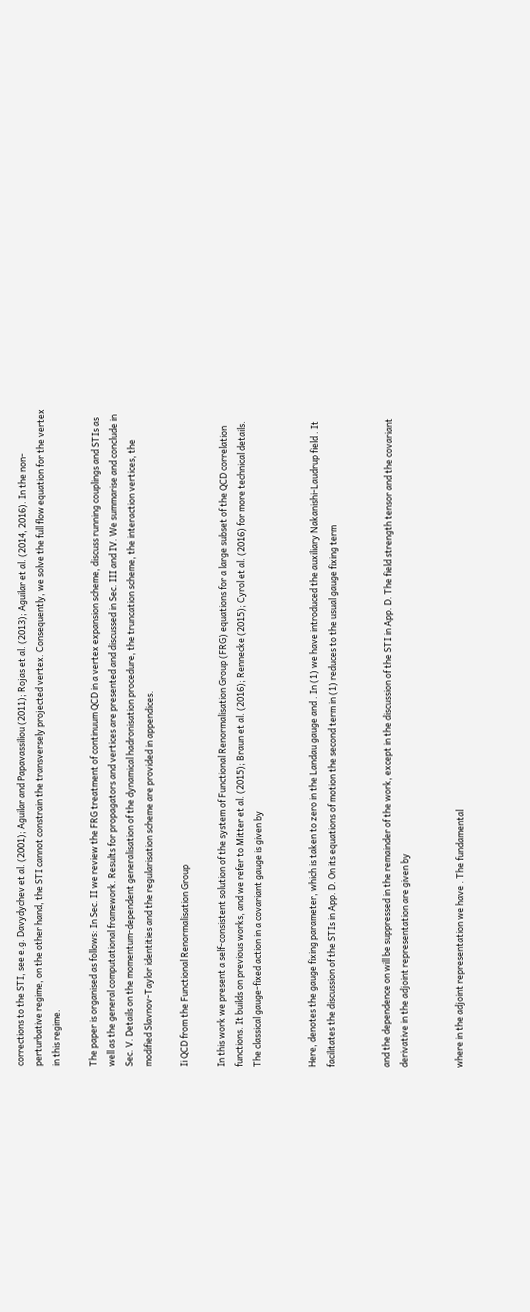corrections to the STI, see e.g. Davydychev et al. (2001); Aguilar and Papavassiliou (2011); Rojas et al. (2013); Aguilar et al. (2014, 2016). In the non-perturbative regime, on the other hand, the STI cannot constrain the transversely projected vertex. Consequently, we solve the full flow equation for the vertex in this regime.

The paper is organised as follows: In Sec. II we review the FRG treatment of continuum QCD in a vertex expansion scheme, discuss running couplings and STIs as well as the general computational framework. Results for propagators and vertices are presented and discussed in Sec. III and IV. We summarise and conclude in Sec. V. Details on the momentum-dependent generalisation of the dynamical hadronisation procedure, the truncation scheme, the interaction vertices, the modified Slavnov-Taylor identities and the regularisation scheme are provided in appendices.

Ii QCD from the Functional Renormalisation Group

In this work we present a self-consistent solution of the system of Functional Renormalisation Group (FRG) equations for a large subset of the QCD correlation functions. It builds on previous works, and we refer to Mitter et al. (2015); Braun et al. (2016); Rennecke (2015); Cyrol et al. (2016) for more technical details. The classical gauge-fixed action in a covariant gauge is given by


Here, denotes the gauge fixing parameter, which is taken to zero in the Landau gauge and . In (1) we have introduced the auxiliary Nakanishi-Laudrup field . It facilitates the discussion of the STIs in App. D. On its equations of motion the second term in (1) reduces to the usual gauge fixing term


and the dependence on will be suppressed in the remainder of the work, except in the discussion of the STI in App. D. The field strength tensor and the covariant derivative in the adjoint representation are given by


where in the adjoint representation we have . The fundamental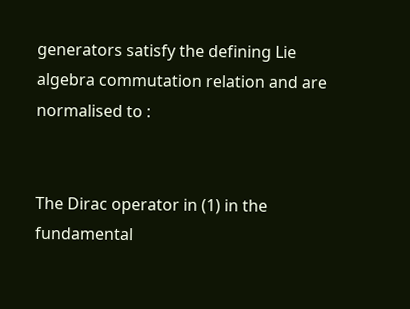generators satisfy the defining Lie algebra commutation relation and are normalised to :


The Dirac operator in (1) in the fundamental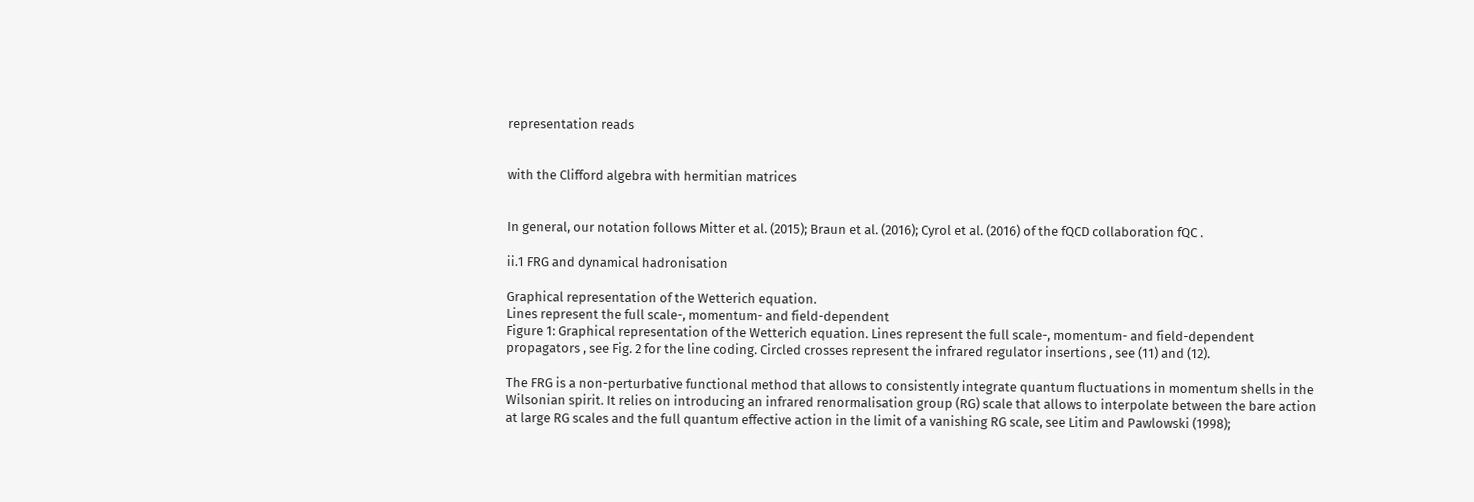representation reads


with the Clifford algebra with hermitian matrices


In general, our notation follows Mitter et al. (2015); Braun et al. (2016); Cyrol et al. (2016) of the fQCD collaboration fQC .

ii.1 FRG and dynamical hadronisation

Graphical representation of the Wetterich equation.
Lines represent the full scale-, momentum- and field-dependent
Figure 1: Graphical representation of the Wetterich equation. Lines represent the full scale-, momentum- and field-dependent propagators , see Fig. 2 for the line coding. Circled crosses represent the infrared regulator insertions , see (11) and (12).

The FRG is a non-perturbative functional method that allows to consistently integrate quantum fluctuations in momentum shells in the Wilsonian spirit. It relies on introducing an infrared renormalisation group (RG) scale that allows to interpolate between the bare action at large RG scales and the full quantum effective action in the limit of a vanishing RG scale, see Litim and Pawlowski (1998);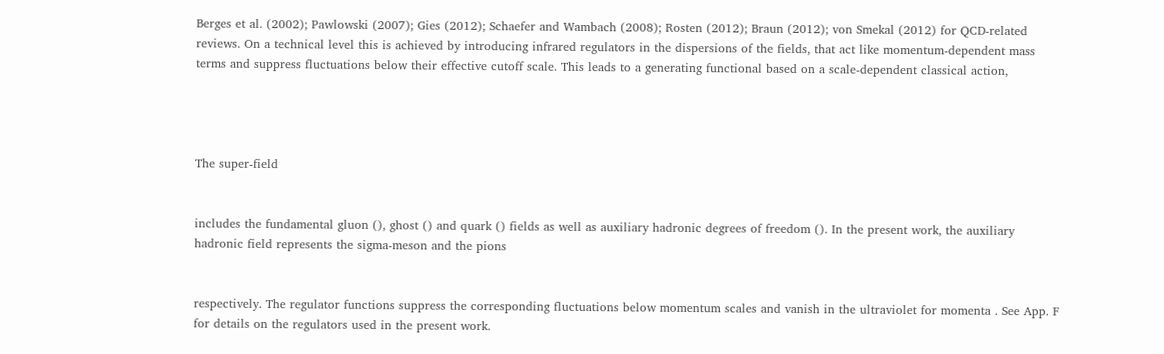Berges et al. (2002); Pawlowski (2007); Gies (2012); Schaefer and Wambach (2008); Rosten (2012); Braun (2012); von Smekal (2012) for QCD-related reviews. On a technical level this is achieved by introducing infrared regulators in the dispersions of the fields, that act like momentum-dependent mass terms and suppress fluctuations below their effective cutoff scale. This leads to a generating functional based on a scale-dependent classical action,




The super-field


includes the fundamental gluon (), ghost () and quark () fields as well as auxiliary hadronic degrees of freedom (). In the present work, the auxiliary hadronic field represents the sigma-meson and the pions


respectively. The regulator functions suppress the corresponding fluctuations below momentum scales and vanish in the ultraviolet for momenta . See App. F for details on the regulators used in the present work.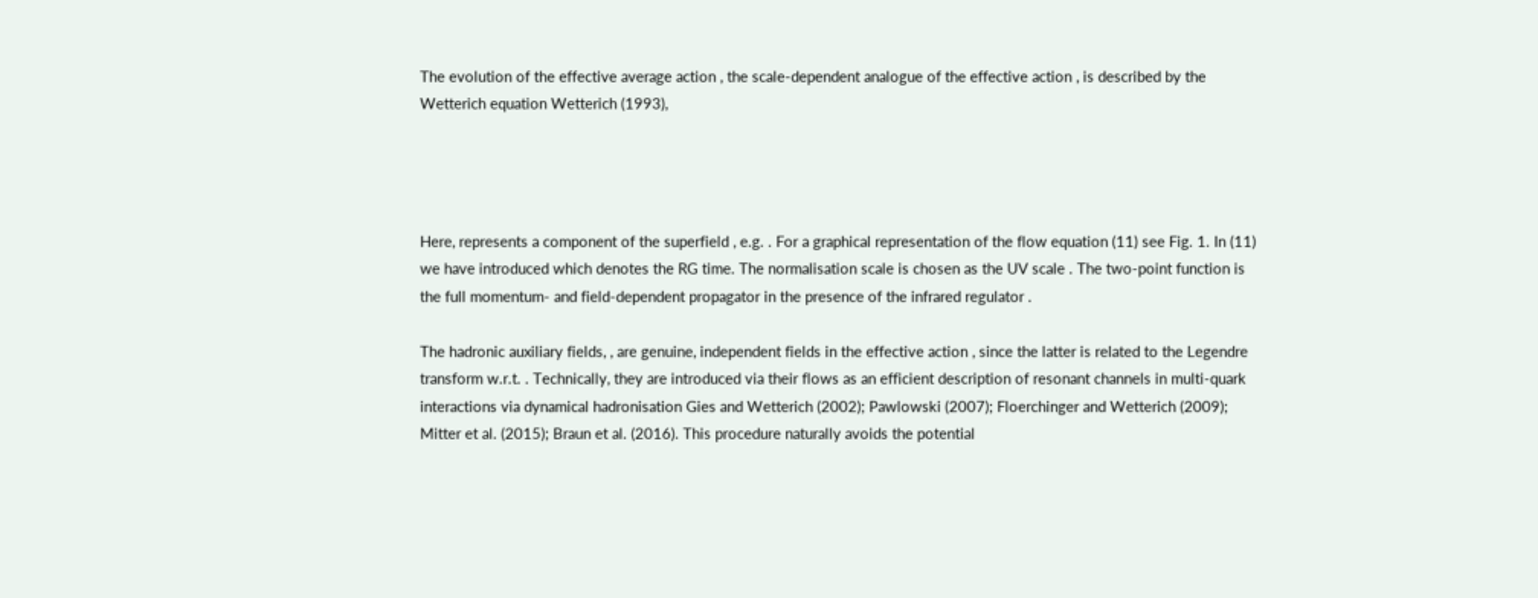The evolution of the effective average action , the scale-dependent analogue of the effective action , is described by the Wetterich equation Wetterich (1993),




Here, represents a component of the superfield , e.g. . For a graphical representation of the flow equation (11) see Fig. 1. In (11) we have introduced which denotes the RG time. The normalisation scale is chosen as the UV scale . The two-point function is the full momentum- and field-dependent propagator in the presence of the infrared regulator .

The hadronic auxiliary fields, , are genuine, independent fields in the effective action , since the latter is related to the Legendre transform w.r.t. . Technically, they are introduced via their flows as an efficient description of resonant channels in multi-quark interactions via dynamical hadronisation Gies and Wetterich (2002); Pawlowski (2007); Floerchinger and Wetterich (2009); Mitter et al. (2015); Braun et al. (2016). This procedure naturally avoids the potential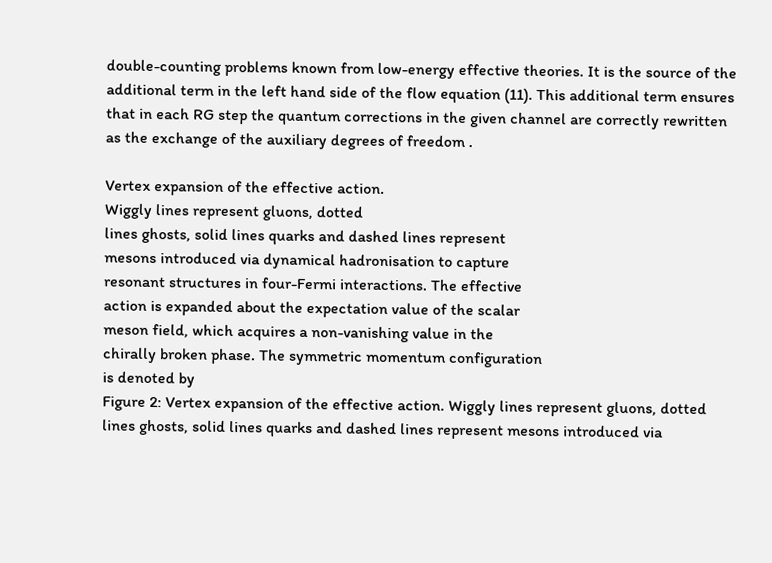double-counting problems known from low-energy effective theories. It is the source of the additional term in the left hand side of the flow equation (11). This additional term ensures that in each RG step the quantum corrections in the given channel are correctly rewritten as the exchange of the auxiliary degrees of freedom .

Vertex expansion of the effective action.
Wiggly lines represent gluons, dotted
lines ghosts, solid lines quarks and dashed lines represent
mesons introduced via dynamical hadronisation to capture
resonant structures in four-Fermi interactions. The effective
action is expanded about the expectation value of the scalar
meson field, which acquires a non-vanishing value in the
chirally broken phase. The symmetric momentum configuration
is denoted by
Figure 2: Vertex expansion of the effective action. Wiggly lines represent gluons, dotted lines ghosts, solid lines quarks and dashed lines represent mesons introduced via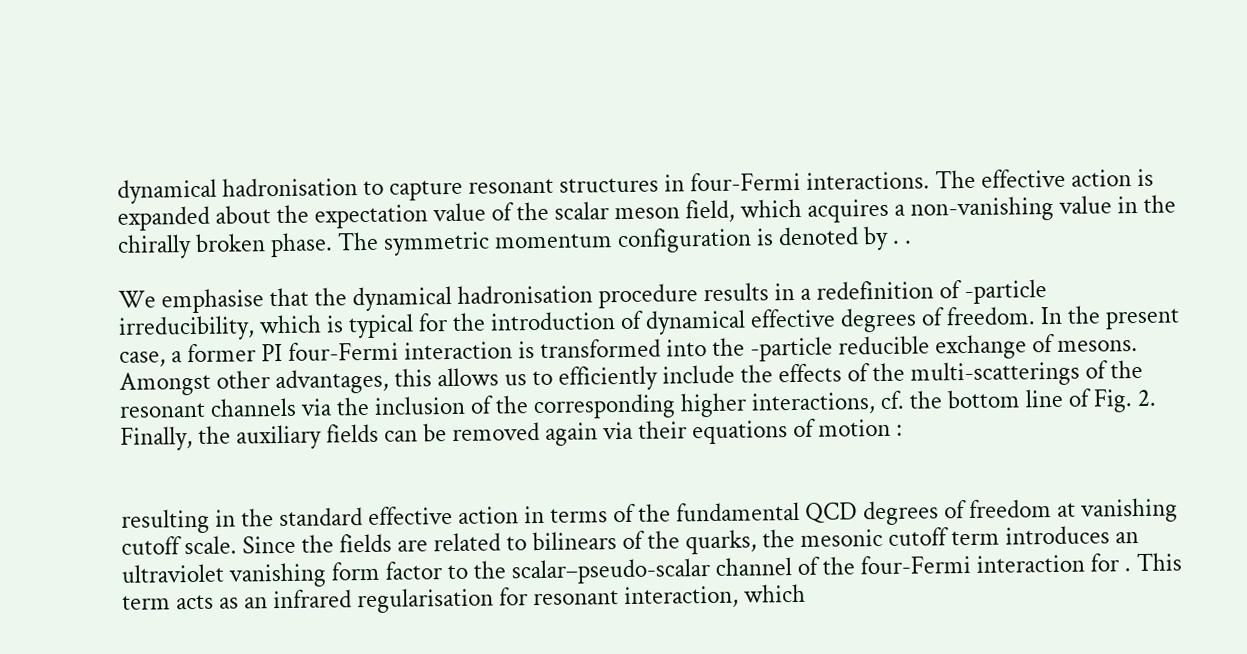dynamical hadronisation to capture resonant structures in four-Fermi interactions. The effective action is expanded about the expectation value of the scalar meson field, which acquires a non-vanishing value in the chirally broken phase. The symmetric momentum configuration is denoted by . .

We emphasise that the dynamical hadronisation procedure results in a redefinition of -particle irreducibility, which is typical for the introduction of dynamical effective degrees of freedom. In the present case, a former PI four-Fermi interaction is transformed into the -particle reducible exchange of mesons. Amongst other advantages, this allows us to efficiently include the effects of the multi-scatterings of the resonant channels via the inclusion of the corresponding higher interactions, cf. the bottom line of Fig. 2. Finally, the auxiliary fields can be removed again via their equations of motion :


resulting in the standard effective action in terms of the fundamental QCD degrees of freedom at vanishing cutoff scale. Since the fields are related to bilinears of the quarks, the mesonic cutoff term introduces an ultraviolet vanishing form factor to the scalar–pseudo-scalar channel of the four-Fermi interaction for . This term acts as an infrared regularisation for resonant interaction, which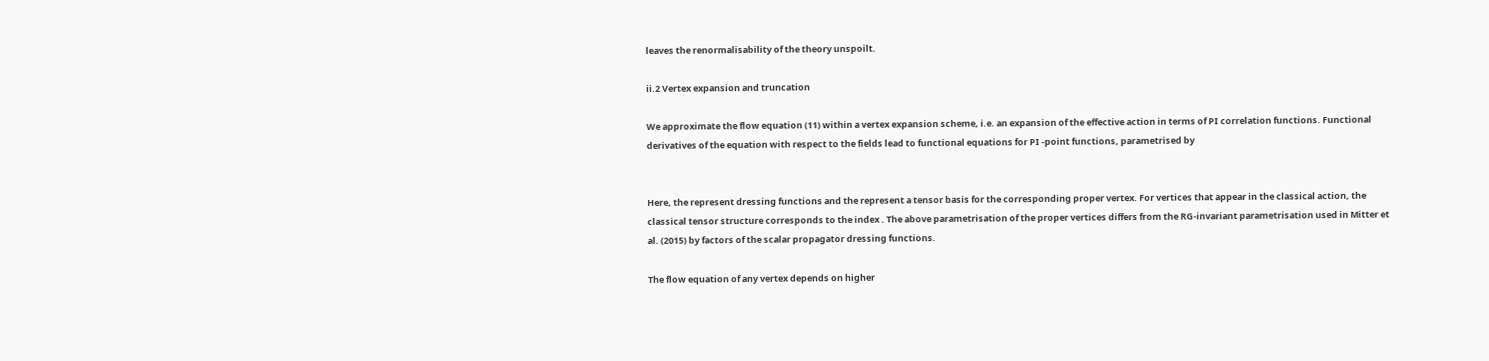leaves the renormalisability of the theory unspoilt.

ii.2 Vertex expansion and truncation

We approximate the flow equation (11) within a vertex expansion scheme, i.e. an expansion of the effective action in terms of PI correlation functions. Functional derivatives of the equation with respect to the fields lead to functional equations for PI -point functions, parametrised by


Here, the represent dressing functions and the represent a tensor basis for the corresponding proper vertex. For vertices that appear in the classical action, the classical tensor structure corresponds to the index . The above parametrisation of the proper vertices differs from the RG-invariant parametrisation used in Mitter et al. (2015) by factors of the scalar propagator dressing functions.

The flow equation of any vertex depends on higher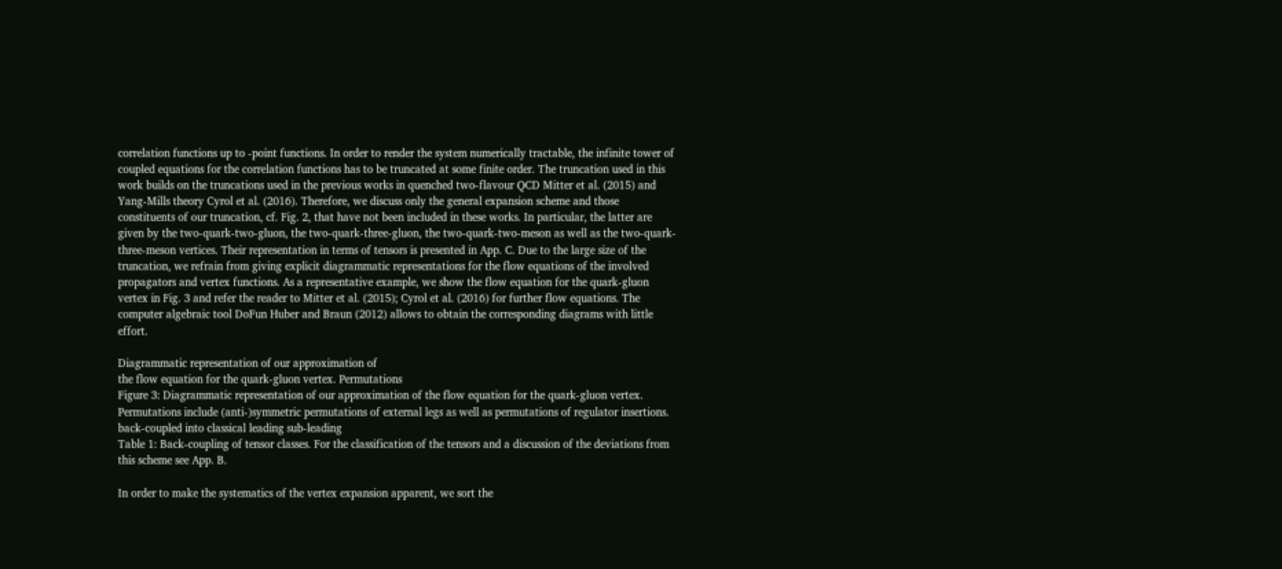correlation functions up to -point functions. In order to render the system numerically tractable, the infinite tower of coupled equations for the correlation functions has to be truncated at some finite order. The truncation used in this work builds on the truncations used in the previous works in quenched two-flavour QCD Mitter et al. (2015) and Yang-Mills theory Cyrol et al. (2016). Therefore, we discuss only the general expansion scheme and those constituents of our truncation, cf. Fig. 2, that have not been included in these works. In particular, the latter are given by the two-quark-two-gluon, the two-quark-three-gluon, the two-quark-two-meson as well as the two-quark-three-meson vertices. Their representation in terms of tensors is presented in App. C. Due to the large size of the truncation, we refrain from giving explicit diagrammatic representations for the flow equations of the involved propagators and vertex functions. As a representative example, we show the flow equation for the quark-gluon vertex in Fig. 3 and refer the reader to Mitter et al. (2015); Cyrol et al. (2016) for further flow equations. The computer algebraic tool DoFun Huber and Braun (2012) allows to obtain the corresponding diagrams with little effort.

Diagrammatic representation of our approximation of
the flow equation for the quark-gluon vertex. Permutations
Figure 3: Diagrammatic representation of our approximation of the flow equation for the quark-gluon vertex. Permutations include (anti-)symmetric permutations of external legs as well as permutations of regulator insertions.
back-coupled into classical leading sub-leading
Table 1: Back-coupling of tensor classes. For the classification of the tensors and a discussion of the deviations from this scheme see App. B.

In order to make the systematics of the vertex expansion apparent, we sort the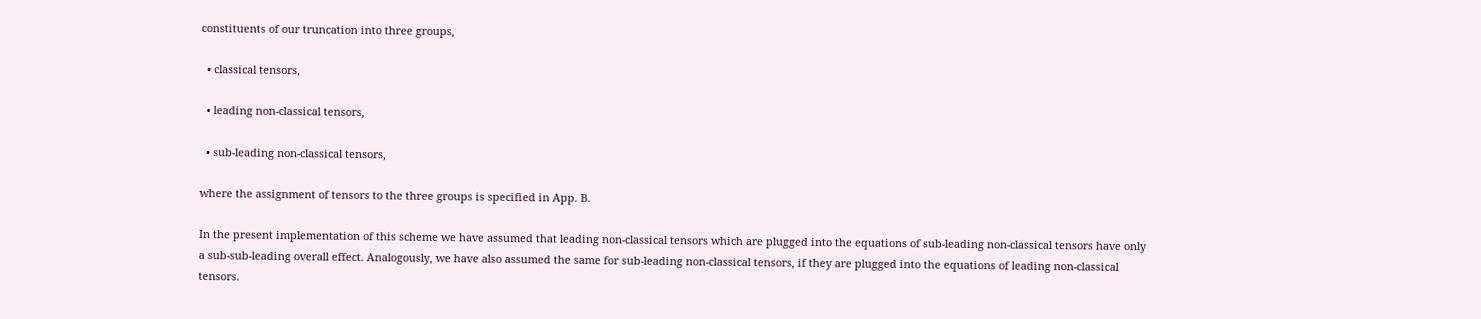constituents of our truncation into three groups,

  • classical tensors,

  • leading non-classical tensors,

  • sub-leading non-classical tensors,

where the assignment of tensors to the three groups is specified in App. B.

In the present implementation of this scheme we have assumed that leading non-classical tensors which are plugged into the equations of sub-leading non-classical tensors have only a sub-sub-leading overall effect. Analogously, we have also assumed the same for sub-leading non-classical tensors, if they are plugged into the equations of leading non-classical tensors.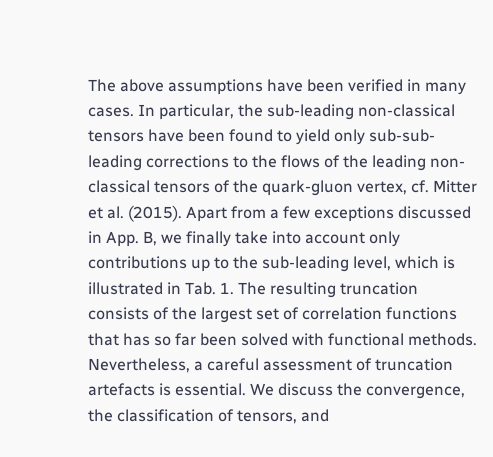The above assumptions have been verified in many cases. In particular, the sub-leading non-classical tensors have been found to yield only sub-sub-leading corrections to the flows of the leading non-classical tensors of the quark-gluon vertex, cf. Mitter et al. (2015). Apart from a few exceptions discussed in App. B, we finally take into account only contributions up to the sub-leading level, which is illustrated in Tab. 1. The resulting truncation consists of the largest set of correlation functions that has so far been solved with functional methods. Nevertheless, a careful assessment of truncation artefacts is essential. We discuss the convergence, the classification of tensors, and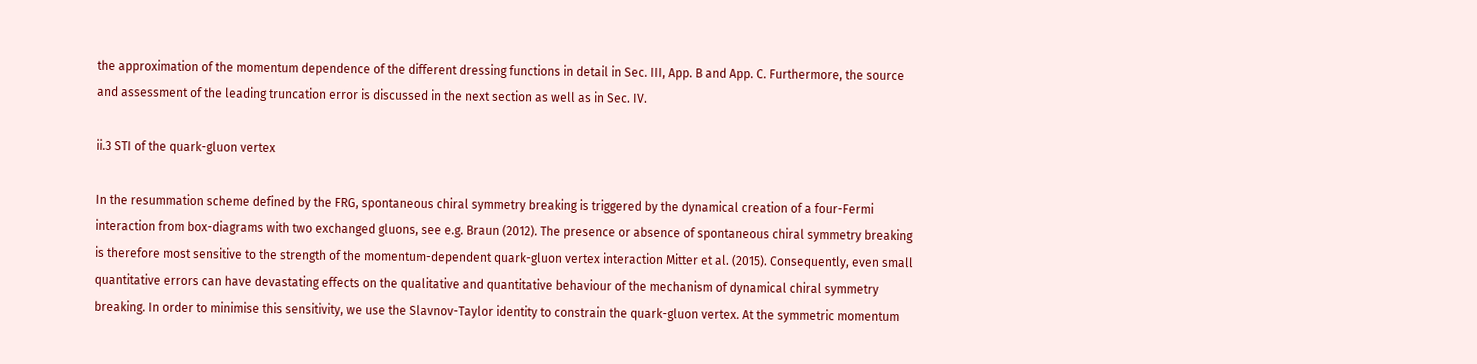the approximation of the momentum dependence of the different dressing functions in detail in Sec. III, App. B and App. C. Furthermore, the source and assessment of the leading truncation error is discussed in the next section as well as in Sec. IV.

ii.3 STI of the quark-gluon vertex

In the resummation scheme defined by the FRG, spontaneous chiral symmetry breaking is triggered by the dynamical creation of a four-Fermi interaction from box-diagrams with two exchanged gluons, see e.g. Braun (2012). The presence or absence of spontaneous chiral symmetry breaking is therefore most sensitive to the strength of the momentum-dependent quark-gluon vertex interaction Mitter et al. (2015). Consequently, even small quantitative errors can have devastating effects on the qualitative and quantitative behaviour of the mechanism of dynamical chiral symmetry breaking. In order to minimise this sensitivity, we use the Slavnov-Taylor identity to constrain the quark-gluon vertex. At the symmetric momentum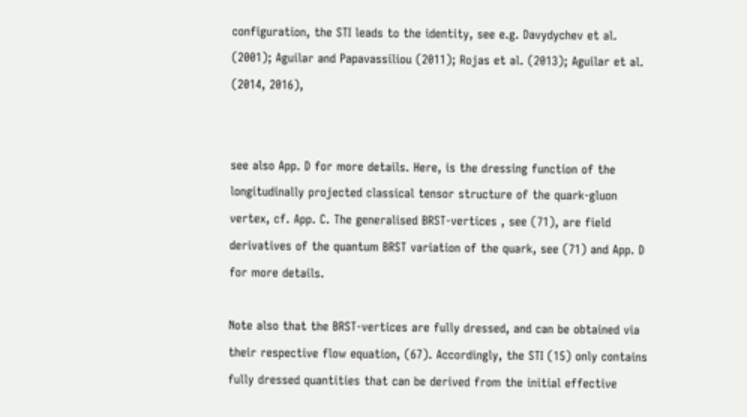configuration, the STI leads to the identity, see e.g. Davydychev et al. (2001); Aguilar and Papavassiliou (2011); Rojas et al. (2013); Aguilar et al. (2014, 2016),


see also App. D for more details. Here, is the dressing function of the longitudinally projected classical tensor structure of the quark-gluon vertex, cf. App. C. The generalised BRST-vertices , see (71), are field derivatives of the quantum BRST variation of the quark, see (71) and App. D for more details.

Note also that the BRST-vertices are fully dressed, and can be obtained via their respective flow equation, (67). Accordingly, the STI (15) only contains fully dressed quantities that can be derived from the initial effective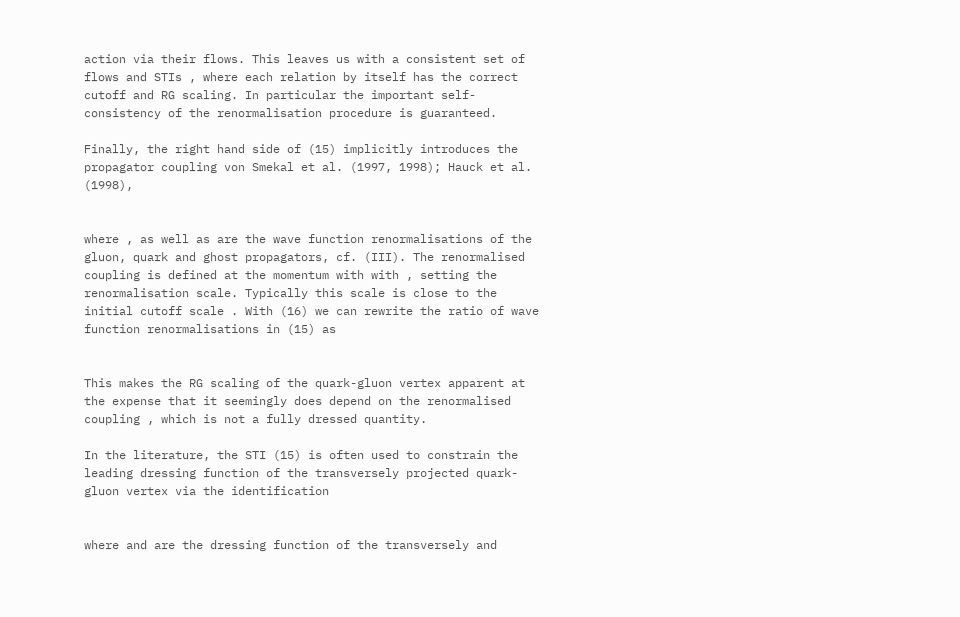action via their flows. This leaves us with a consistent set of flows and STIs , where each relation by itself has the correct cutoff and RG scaling. In particular the important self-consistency of the renormalisation procedure is guaranteed.

Finally, the right hand side of (15) implicitly introduces the propagator coupling von Smekal et al. (1997, 1998); Hauck et al. (1998),


where , as well as are the wave function renormalisations of the gluon, quark and ghost propagators, cf. (III). The renormalised coupling is defined at the momentum with with , setting the renormalisation scale. Typically this scale is close to the initial cutoff scale . With (16) we can rewrite the ratio of wave function renormalisations in (15) as


This makes the RG scaling of the quark-gluon vertex apparent at the expense that it seemingly does depend on the renormalised coupling , which is not a fully dressed quantity.

In the literature, the STI (15) is often used to constrain the leading dressing function of the transversely projected quark-gluon vertex via the identification


where and are the dressing function of the transversely and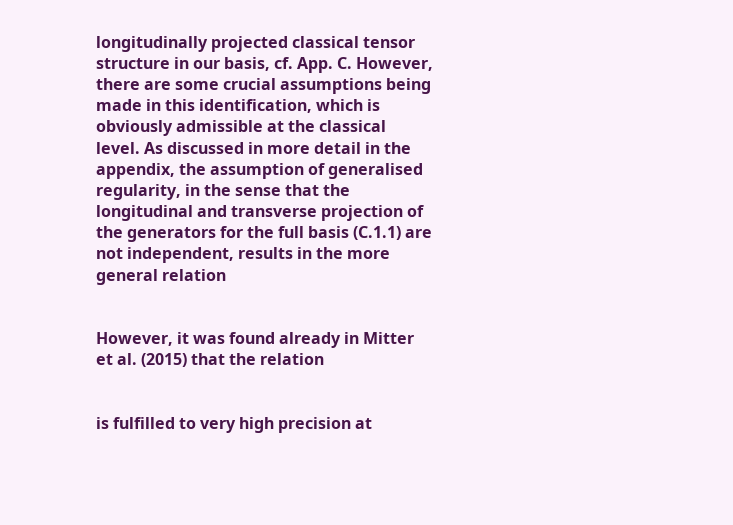longitudinally projected classical tensor structure in our basis, cf. App. C. However, there are some crucial assumptions being made in this identification, which is obviously admissible at the classical level. As discussed in more detail in the appendix, the assumption of generalised regularity, in the sense that the longitudinal and transverse projection of the generators for the full basis (C.1.1) are not independent, results in the more general relation


However, it was found already in Mitter et al. (2015) that the relation


is fulfilled to very high precision at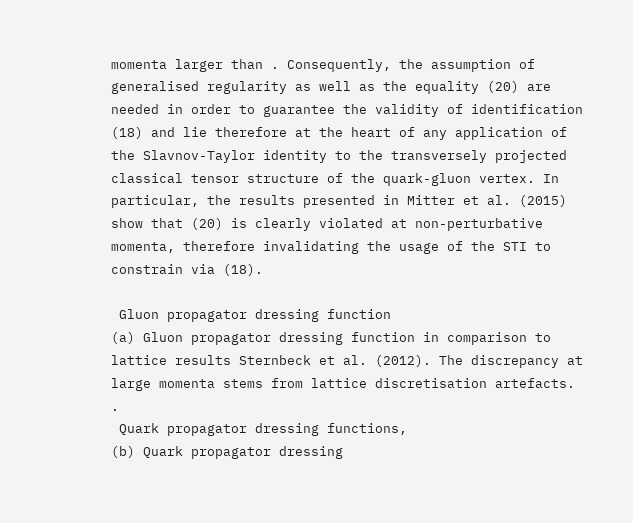momenta larger than . Consequently, the assumption of generalised regularity as well as the equality (20) are needed in order to guarantee the validity of identification (18) and lie therefore at the heart of any application of the Slavnov-Taylor identity to the transversely projected classical tensor structure of the quark-gluon vertex. In particular, the results presented in Mitter et al. (2015) show that (20) is clearly violated at non-perturbative momenta, therefore invalidating the usage of the STI to constrain via (18).

 Gluon propagator dressing function
(a) Gluon propagator dressing function in comparison to lattice results Sternbeck et al. (2012). The discrepancy at large momenta stems from lattice discretisation artefacts. .
 Quark propagator dressing functions,
(b) Quark propagator dressing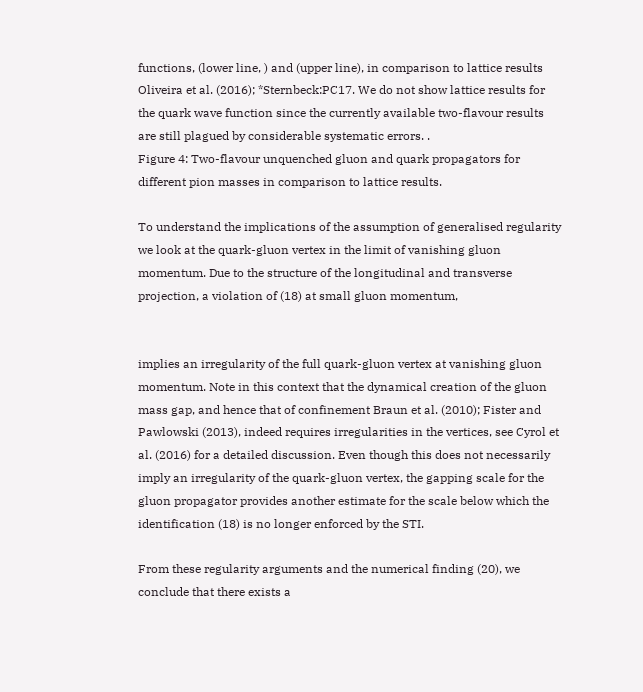functions, (lower line, ) and (upper line), in comparison to lattice results Oliveira et al. (2016); *Sternbeck:PC17. We do not show lattice results for the quark wave function since the currently available two-flavour results are still plagued by considerable systematic errors. .
Figure 4: Two-flavour unquenched gluon and quark propagators for different pion masses in comparison to lattice results.

To understand the implications of the assumption of generalised regularity we look at the quark-gluon vertex in the limit of vanishing gluon momentum. Due to the structure of the longitudinal and transverse projection, a violation of (18) at small gluon momentum,


implies an irregularity of the full quark-gluon vertex at vanishing gluon momentum. Note in this context that the dynamical creation of the gluon mass gap, and hence that of confinement Braun et al. (2010); Fister and Pawlowski (2013), indeed requires irregularities in the vertices, see Cyrol et al. (2016) for a detailed discussion. Even though this does not necessarily imply an irregularity of the quark-gluon vertex, the gapping scale for the gluon propagator provides another estimate for the scale below which the identification (18) is no longer enforced by the STI.

From these regularity arguments and the numerical finding (20), we conclude that there exists a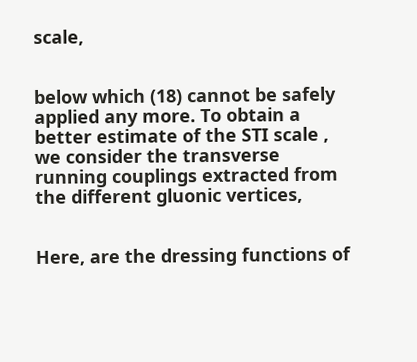scale,


below which (18) cannot be safely applied any more. To obtain a better estimate of the STI scale , we consider the transverse running couplings extracted from the different gluonic vertices,


Here, are the dressing functions of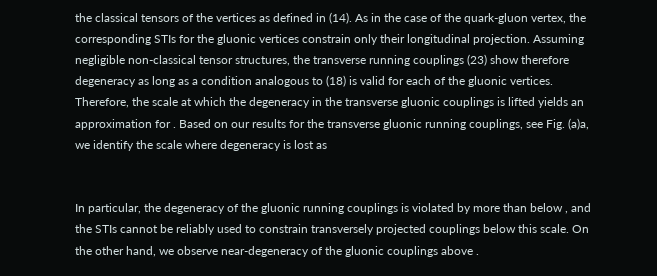the classical tensors of the vertices as defined in (14). As in the case of the quark-gluon vertex, the corresponding STIs for the gluonic vertices constrain only their longitudinal projection. Assuming negligible non-classical tensor structures, the transverse running couplings (23) show therefore degeneracy as long as a condition analogous to (18) is valid for each of the gluonic vertices. Therefore, the scale at which the degeneracy in the transverse gluonic couplings is lifted yields an approximation for . Based on our results for the transverse gluonic running couplings, see Fig. (a)a, we identify the scale where degeneracy is lost as


In particular, the degeneracy of the gluonic running couplings is violated by more than below , and the STIs cannot be reliably used to constrain transversely projected couplings below this scale. On the other hand, we observe near-degeneracy of the gluonic couplings above .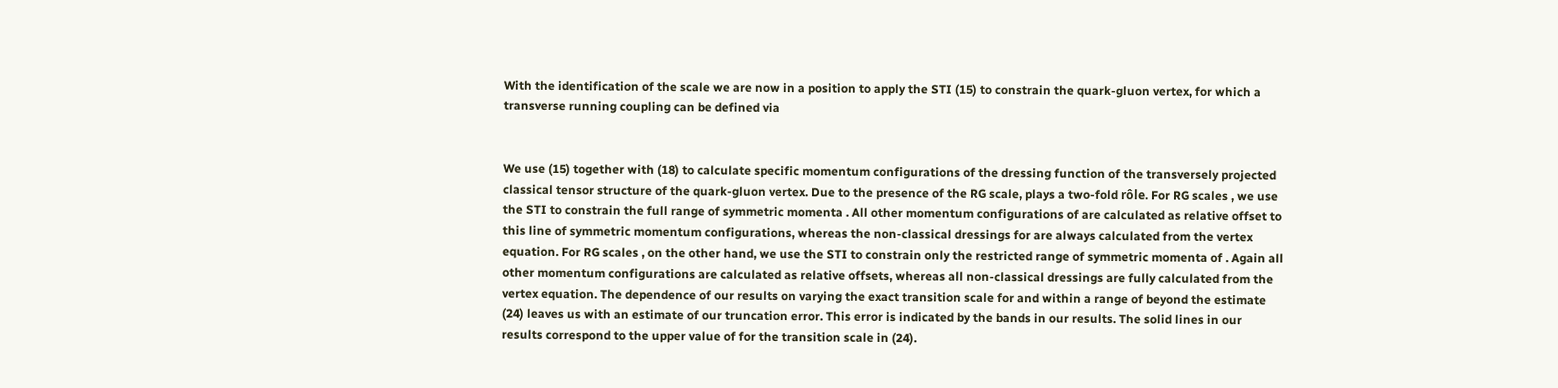With the identification of the scale we are now in a position to apply the STI (15) to constrain the quark-gluon vertex, for which a transverse running coupling can be defined via


We use (15) together with (18) to calculate specific momentum configurations of the dressing function of the transversely projected classical tensor structure of the quark-gluon vertex. Due to the presence of the RG scale, plays a two-fold rôle. For RG scales , we use the STI to constrain the full range of symmetric momenta . All other momentum configurations of are calculated as relative offset to this line of symmetric momentum configurations, whereas the non-classical dressings for are always calculated from the vertex equation. For RG scales , on the other hand, we use the STI to constrain only the restricted range of symmetric momenta of . Again all other momentum configurations are calculated as relative offsets, whereas all non-classical dressings are fully calculated from the vertex equation. The dependence of our results on varying the exact transition scale for and within a range of beyond the estimate (24) leaves us with an estimate of our truncation error. This error is indicated by the bands in our results. The solid lines in our results correspond to the upper value of for the transition scale in (24).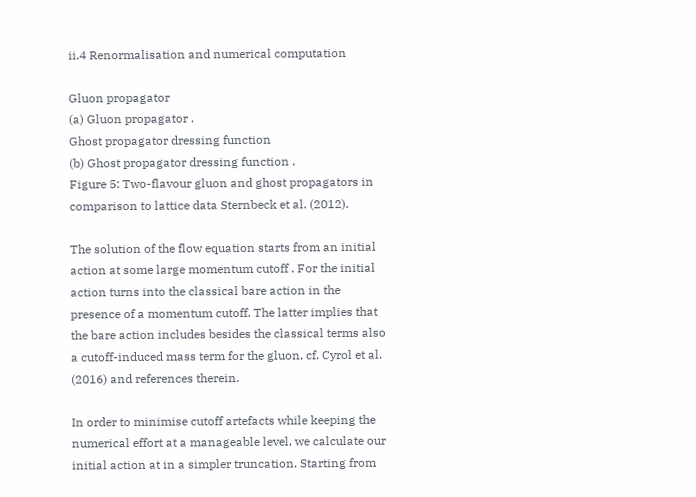ii.4 Renormalisation and numerical computation

Gluon propagator
(a) Gluon propagator .
Ghost propagator dressing function
(b) Ghost propagator dressing function .
Figure 5: Two-flavour gluon and ghost propagators in comparison to lattice data Sternbeck et al. (2012).

The solution of the flow equation starts from an initial action at some large momentum cutoff . For the initial action turns into the classical bare action in the presence of a momentum cutoff. The latter implies that the bare action includes besides the classical terms also a cutoff-induced mass term for the gluon, cf. Cyrol et al. (2016) and references therein.

In order to minimise cutoff artefacts while keeping the numerical effort at a manageable level, we calculate our initial action at in a simpler truncation. Starting from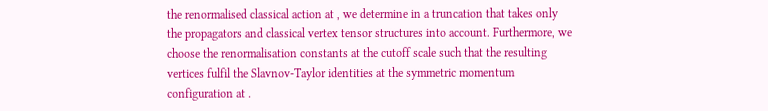the renormalised classical action at , we determine in a truncation that takes only the propagators and classical vertex tensor structures into account. Furthermore, we choose the renormalisation constants at the cutoff scale such that the resulting vertices fulfil the Slavnov-Taylor identities at the symmetric momentum configuration at .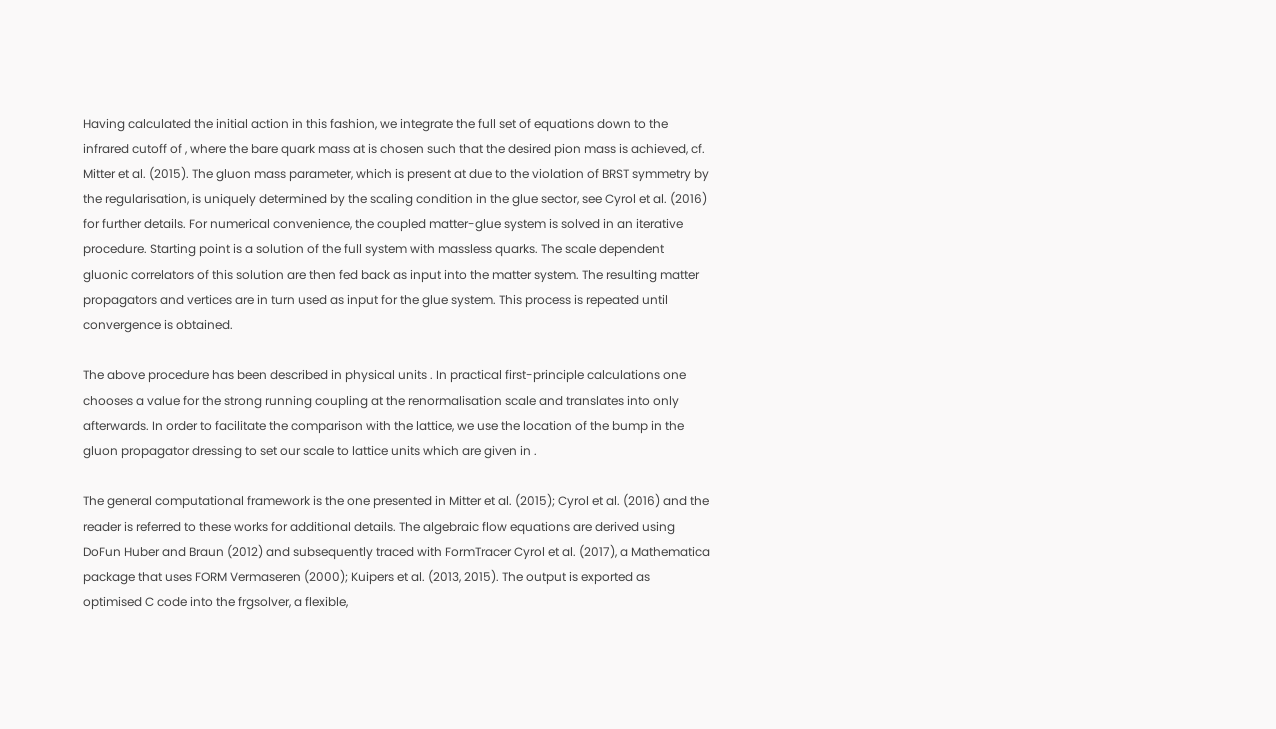Having calculated the initial action in this fashion, we integrate the full set of equations down to the infrared cutoff of , where the bare quark mass at is chosen such that the desired pion mass is achieved, cf. Mitter et al. (2015). The gluon mass parameter, which is present at due to the violation of BRST symmetry by the regularisation, is uniquely determined by the scaling condition in the glue sector, see Cyrol et al. (2016) for further details. For numerical convenience, the coupled matter-glue system is solved in an iterative procedure. Starting point is a solution of the full system with massless quarks. The scale dependent gluonic correlators of this solution are then fed back as input into the matter system. The resulting matter propagators and vertices are in turn used as input for the glue system. This process is repeated until convergence is obtained.

The above procedure has been described in physical units . In practical first-principle calculations one chooses a value for the strong running coupling at the renormalisation scale and translates into only afterwards. In order to facilitate the comparison with the lattice, we use the location of the bump in the gluon propagator dressing to set our scale to lattice units which are given in .

The general computational framework is the one presented in Mitter et al. (2015); Cyrol et al. (2016) and the reader is referred to these works for additional details. The algebraic flow equations are derived using DoFun Huber and Braun (2012) and subsequently traced with FormTracer Cyrol et al. (2017), a Mathematica package that uses FORM Vermaseren (2000); Kuipers et al. (2013, 2015). The output is exported as optimised C code into the frgsolver, a flexible,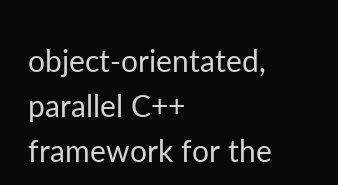object-orientated, parallel C++ framework for the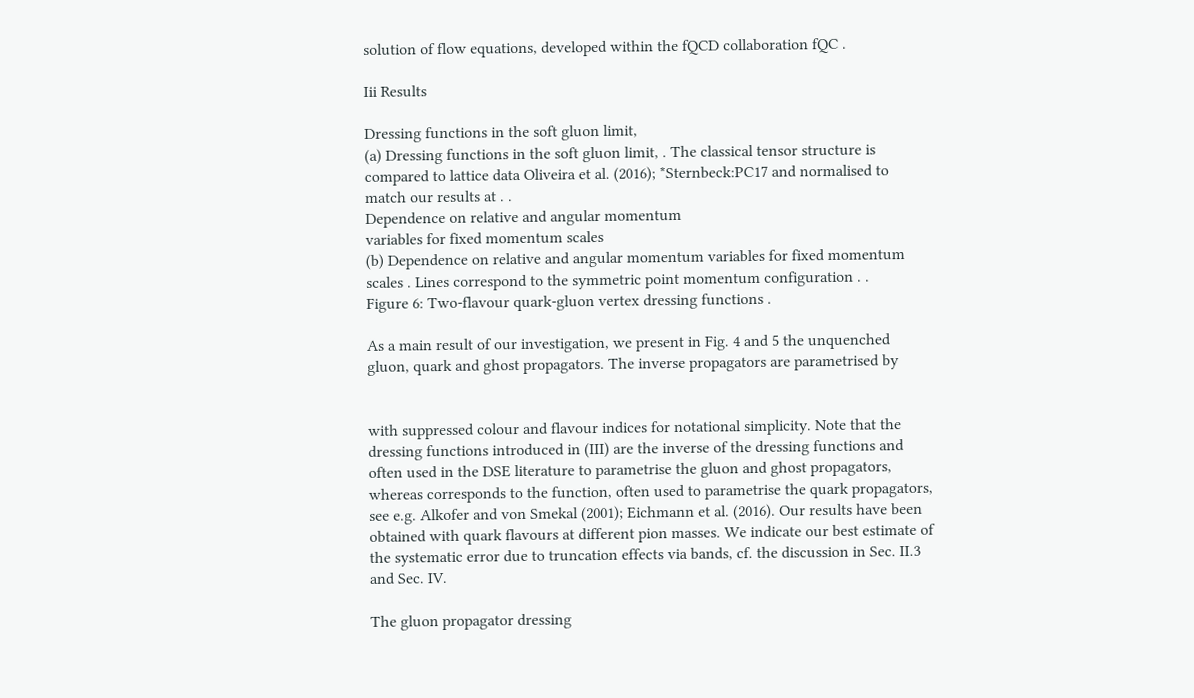solution of flow equations, developed within the fQCD collaboration fQC .

Iii Results

Dressing functions in the soft gluon limit,
(a) Dressing functions in the soft gluon limit, . The classical tensor structure is compared to lattice data Oliveira et al. (2016); *Sternbeck:PC17 and normalised to match our results at . .
Dependence on relative and angular momentum
variables for fixed momentum scales
(b) Dependence on relative and angular momentum variables for fixed momentum scales . Lines correspond to the symmetric point momentum configuration . .
Figure 6: Two-flavour quark-gluon vertex dressing functions .

As a main result of our investigation, we present in Fig. 4 and 5 the unquenched gluon, quark and ghost propagators. The inverse propagators are parametrised by


with suppressed colour and flavour indices for notational simplicity. Note that the dressing functions introduced in (III) are the inverse of the dressing functions and often used in the DSE literature to parametrise the gluon and ghost propagators, whereas corresponds to the function, often used to parametrise the quark propagators, see e.g. Alkofer and von Smekal (2001); Eichmann et al. (2016). Our results have been obtained with quark flavours at different pion masses. We indicate our best estimate of the systematic error due to truncation effects via bands, cf. the discussion in Sec. II.3 and Sec. IV.

The gluon propagator dressing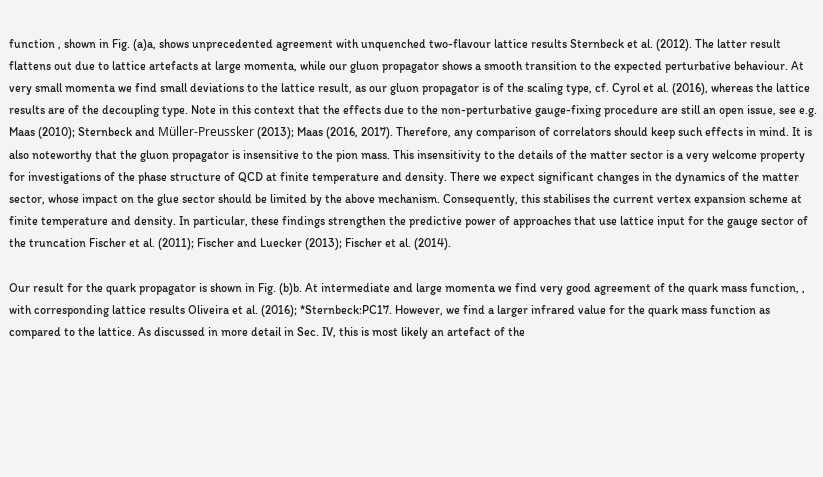function , shown in Fig. (a)a, shows unprecedented agreement with unquenched two-flavour lattice results Sternbeck et al. (2012). The latter result flattens out due to lattice artefacts at large momenta, while our gluon propagator shows a smooth transition to the expected perturbative behaviour. At very small momenta we find small deviations to the lattice result, as our gluon propagator is of the scaling type, cf. Cyrol et al. (2016), whereas the lattice results are of the decoupling type. Note in this context that the effects due to the non-perturbative gauge-fixing procedure are still an open issue, see e.g. Maas (2010); Sternbeck and Müller-Preussker (2013); Maas (2016, 2017). Therefore, any comparison of correlators should keep such effects in mind. It is also noteworthy that the gluon propagator is insensitive to the pion mass. This insensitivity to the details of the matter sector is a very welcome property for investigations of the phase structure of QCD at finite temperature and density. There we expect significant changes in the dynamics of the matter sector, whose impact on the glue sector should be limited by the above mechanism. Consequently, this stabilises the current vertex expansion scheme at finite temperature and density. In particular, these findings strengthen the predictive power of approaches that use lattice input for the gauge sector of the truncation Fischer et al. (2011); Fischer and Luecker (2013); Fischer et al. (2014).

Our result for the quark propagator is shown in Fig. (b)b. At intermediate and large momenta we find very good agreement of the quark mass function, , with corresponding lattice results Oliveira et al. (2016); *Sternbeck:PC17. However, we find a larger infrared value for the quark mass function as compared to the lattice. As discussed in more detail in Sec. IV, this is most likely an artefact of the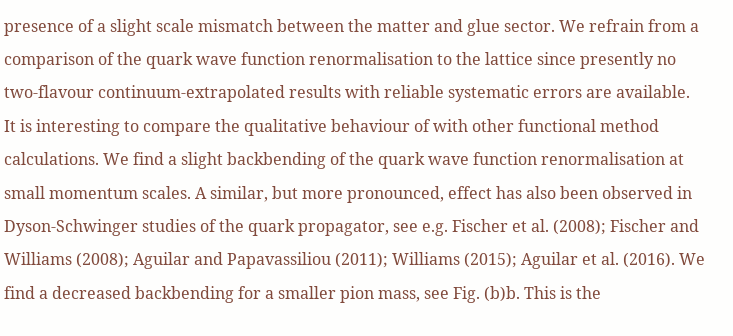presence of a slight scale mismatch between the matter and glue sector. We refrain from a comparison of the quark wave function renormalisation to the lattice since presently no two-flavour continuum-extrapolated results with reliable systematic errors are available. It is interesting to compare the qualitative behaviour of with other functional method calculations. We find a slight backbending of the quark wave function renormalisation at small momentum scales. A similar, but more pronounced, effect has also been observed in Dyson-Schwinger studies of the quark propagator, see e.g. Fischer et al. (2008); Fischer and Williams (2008); Aguilar and Papavassiliou (2011); Williams (2015); Aguilar et al. (2016). We find a decreased backbending for a smaller pion mass, see Fig. (b)b. This is the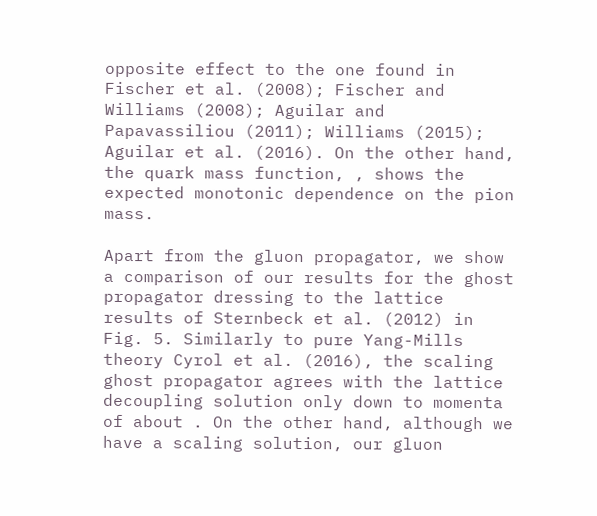opposite effect to the one found in Fischer et al. (2008); Fischer and Williams (2008); Aguilar and Papavassiliou (2011); Williams (2015); Aguilar et al. (2016). On the other hand, the quark mass function, , shows the expected monotonic dependence on the pion mass.

Apart from the gluon propagator, we show a comparison of our results for the ghost propagator dressing to the lattice results of Sternbeck et al. (2012) in Fig. 5. Similarly to pure Yang-Mills theory Cyrol et al. (2016), the scaling ghost propagator agrees with the lattice decoupling solution only down to momenta of about . On the other hand, although we have a scaling solution, our gluon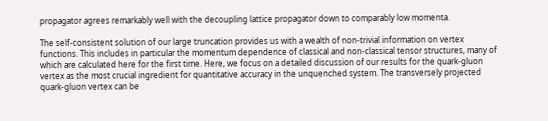propagator agrees remarkably well with the decoupling lattice propagator down to comparably low momenta.

The self-consistent solution of our large truncation provides us with a wealth of non-trivial information on vertex functions. This includes in particular the momentum dependence of classical and non-classical tensor structures, many of which are calculated here for the first time. Here, we focus on a detailed discussion of our results for the quark-gluon vertex as the most crucial ingredient for quantitative accuracy in the unquenched system. The transversely projected quark-gluon vertex can be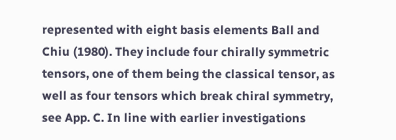represented with eight basis elements Ball and Chiu (1980). They include four chirally symmetric tensors, one of them being the classical tensor, as well as four tensors which break chiral symmetry, see App. C. In line with earlier investigations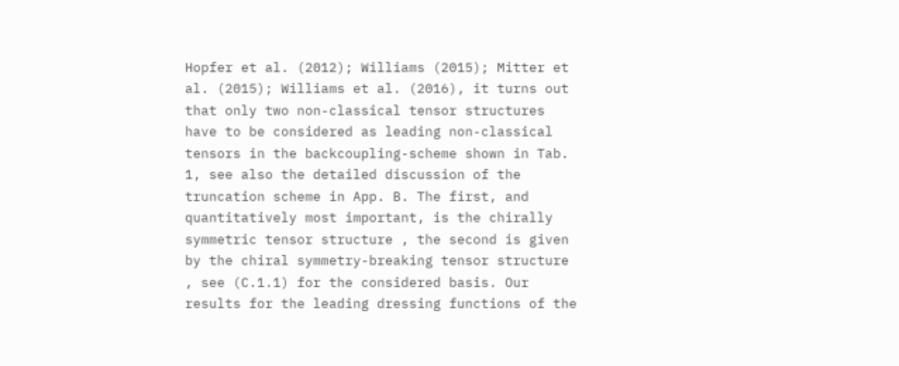Hopfer et al. (2012); Williams (2015); Mitter et al. (2015); Williams et al. (2016), it turns out that only two non-classical tensor structures have to be considered as leading non-classical tensors in the backcoupling-scheme shown in Tab. 1, see also the detailed discussion of the truncation scheme in App. B. The first, and quantitatively most important, is the chirally symmetric tensor structure , the second is given by the chiral symmetry-breaking tensor structure , see (C.1.1) for the considered basis. Our results for the leading dressing functions of the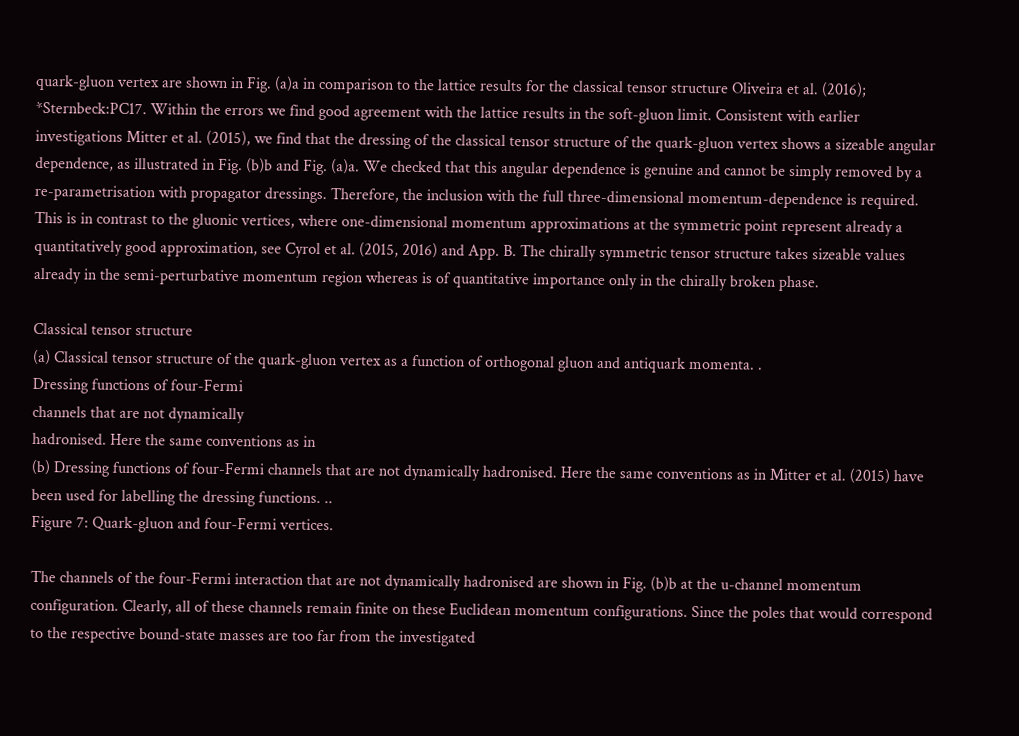quark-gluon vertex are shown in Fig. (a)a in comparison to the lattice results for the classical tensor structure Oliveira et al. (2016); *Sternbeck:PC17. Within the errors we find good agreement with the lattice results in the soft-gluon limit. Consistent with earlier investigations Mitter et al. (2015), we find that the dressing of the classical tensor structure of the quark-gluon vertex shows a sizeable angular dependence, as illustrated in Fig. (b)b and Fig. (a)a. We checked that this angular dependence is genuine and cannot be simply removed by a re-parametrisation with propagator dressings. Therefore, the inclusion with the full three-dimensional momentum-dependence is required. This is in contrast to the gluonic vertices, where one-dimensional momentum approximations at the symmetric point represent already a quantitatively good approximation, see Cyrol et al. (2015, 2016) and App. B. The chirally symmetric tensor structure takes sizeable values already in the semi-perturbative momentum region whereas is of quantitative importance only in the chirally broken phase.

Classical tensor structure
(a) Classical tensor structure of the quark-gluon vertex as a function of orthogonal gluon and antiquark momenta. .
Dressing functions of four-Fermi
channels that are not dynamically
hadronised. Here the same conventions as in
(b) Dressing functions of four-Fermi channels that are not dynamically hadronised. Here the same conventions as in Mitter et al. (2015) have been used for labelling the dressing functions. ..
Figure 7: Quark-gluon and four-Fermi vertices.

The channels of the four-Fermi interaction that are not dynamically hadronised are shown in Fig. (b)b at the u-channel momentum configuration. Clearly, all of these channels remain finite on these Euclidean momentum configurations. Since the poles that would correspond to the respective bound-state masses are too far from the investigated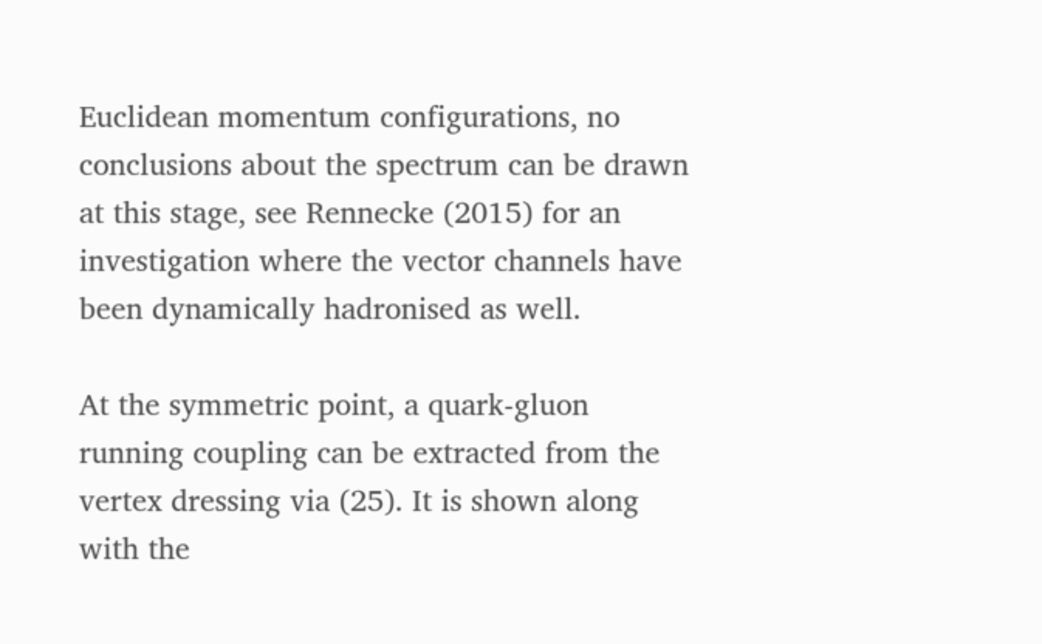Euclidean momentum configurations, no conclusions about the spectrum can be drawn at this stage, see Rennecke (2015) for an investigation where the vector channels have been dynamically hadronised as well.

At the symmetric point, a quark-gluon running coupling can be extracted from the vertex dressing via (25). It is shown along with the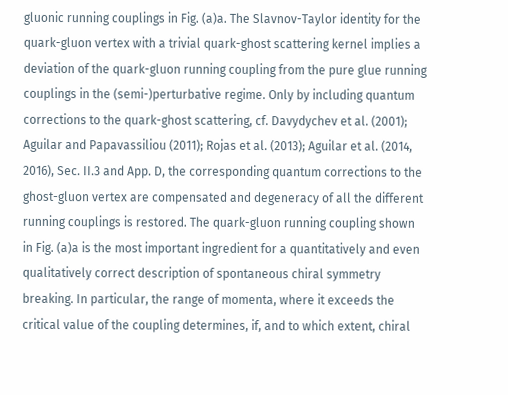gluonic running couplings in Fig. (a)a. The Slavnov-Taylor identity for the quark-gluon vertex with a trivial quark-ghost scattering kernel implies a deviation of the quark-gluon running coupling from the pure glue running couplings in the (semi-)perturbative regime. Only by including quantum corrections to the quark-ghost scattering, cf. Davydychev et al. (2001); Aguilar and Papavassiliou (2011); Rojas et al. (2013); Aguilar et al. (2014, 2016), Sec. II.3 and App. D, the corresponding quantum corrections to the ghost-gluon vertex are compensated and degeneracy of all the different running couplings is restored. The quark-gluon running coupling shown in Fig. (a)a is the most important ingredient for a quantitatively and even qualitatively correct description of spontaneous chiral symmetry breaking. In particular, the range of momenta, where it exceeds the critical value of the coupling determines, if, and to which extent, chiral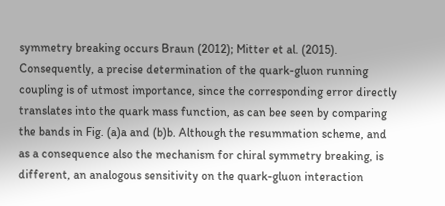symmetry breaking occurs Braun (2012); Mitter et al. (2015). Consequently, a precise determination of the quark-gluon running coupling is of utmost importance, since the corresponding error directly translates into the quark mass function, as can bee seen by comparing the bands in Fig. (a)a and (b)b. Although the resummation scheme, and as a consequence also the mechanism for chiral symmetry breaking, is different, an analogous sensitivity on the quark-gluon interaction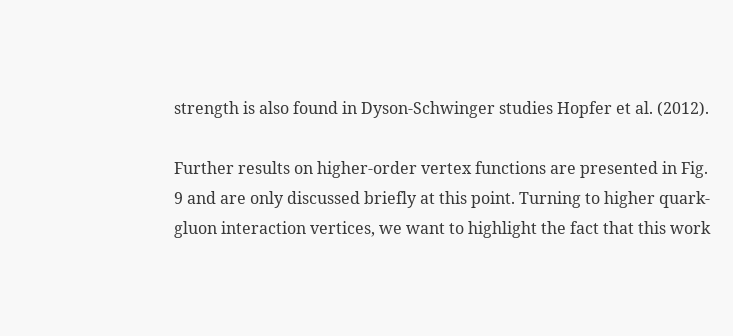strength is also found in Dyson-Schwinger studies Hopfer et al. (2012).

Further results on higher-order vertex functions are presented in Fig. 9 and are only discussed briefly at this point. Turning to higher quark-gluon interaction vertices, we want to highlight the fact that this work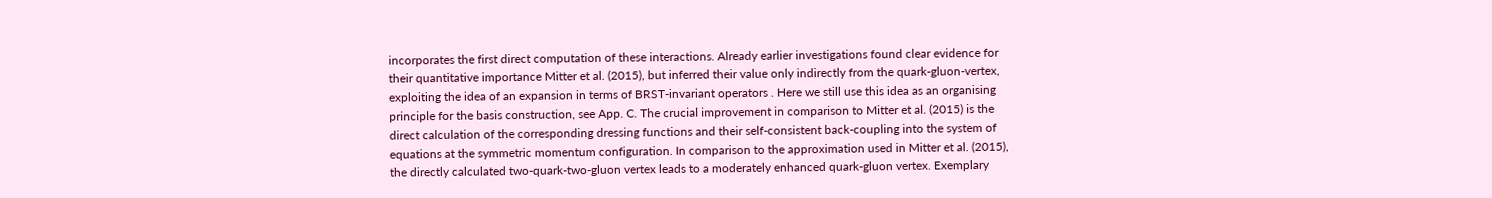incorporates the first direct computation of these interactions. Already earlier investigations found clear evidence for their quantitative importance Mitter et al. (2015), but inferred their value only indirectly from the quark-gluon-vertex, exploiting the idea of an expansion in terms of BRST-invariant operators . Here we still use this idea as an organising principle for the basis construction, see App. C. The crucial improvement in comparison to Mitter et al. (2015) is the direct calculation of the corresponding dressing functions and their self-consistent back-coupling into the system of equations at the symmetric momentum configuration. In comparison to the approximation used in Mitter et al. (2015), the directly calculated two-quark-two-gluon vertex leads to a moderately enhanced quark-gluon vertex. Exemplary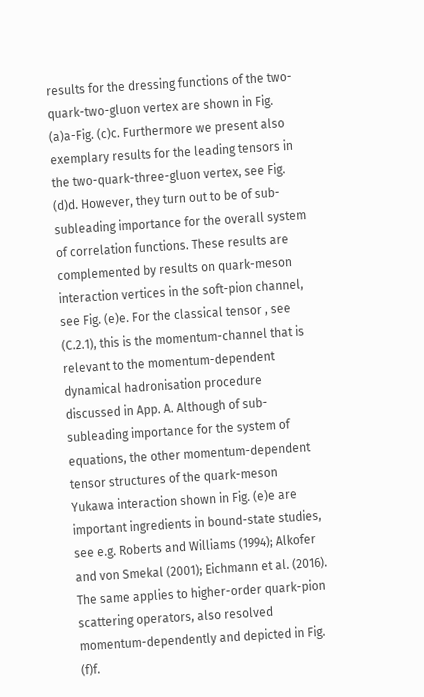results for the dressing functions of the two-quark-two-gluon vertex are shown in Fig. (a)a-Fig. (c)c. Furthermore we present also exemplary results for the leading tensors in the two-quark-three-gluon vertex, see Fig. (d)d. However, they turn out to be of sub-subleading importance for the overall system of correlation functions. These results are complemented by results on quark-meson interaction vertices in the soft-pion channel, see Fig. (e)e. For the classical tensor , see (C.2.1), this is the momentum-channel that is relevant to the momentum-dependent dynamical hadronisation procedure discussed in App. A. Although of sub-subleading importance for the system of equations, the other momentum-dependent tensor structures of the quark-meson Yukawa interaction shown in Fig. (e)e are important ingredients in bound-state studies, see e.g. Roberts and Williams (1994); Alkofer and von Smekal (2001); Eichmann et al. (2016). The same applies to higher-order quark-pion scattering operators, also resolved momentum-dependently and depicted in Fig. (f)f.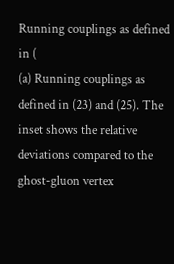Running couplings as defined in (
(a) Running couplings as defined in (23) and (25). The inset shows the relative deviations compared to the ghost-gluon vertex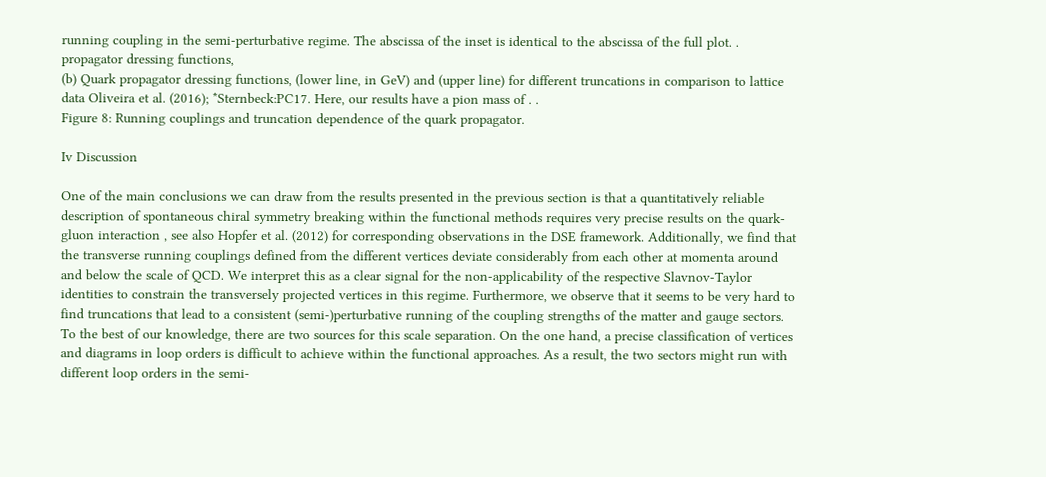running coupling in the semi-perturbative regime. The abscissa of the inset is identical to the abscissa of the full plot. .
propagator dressing functions,
(b) Quark propagator dressing functions, (lower line, in GeV) and (upper line) for different truncations in comparison to lattice data Oliveira et al. (2016); *Sternbeck:PC17. Here, our results have a pion mass of . .
Figure 8: Running couplings and truncation dependence of the quark propagator.

Iv Discussion

One of the main conclusions we can draw from the results presented in the previous section is that a quantitatively reliable description of spontaneous chiral symmetry breaking within the functional methods requires very precise results on the quark-gluon interaction , see also Hopfer et al. (2012) for corresponding observations in the DSE framework. Additionally, we find that the transverse running couplings defined from the different vertices deviate considerably from each other at momenta around and below the scale of QCD. We interpret this as a clear signal for the non-applicability of the respective Slavnov-Taylor identities to constrain the transversely projected vertices in this regime. Furthermore, we observe that it seems to be very hard to find truncations that lead to a consistent (semi-)perturbative running of the coupling strengths of the matter and gauge sectors. To the best of our knowledge, there are two sources for this scale separation. On the one hand, a precise classification of vertices and diagrams in loop orders is difficult to achieve within the functional approaches. As a result, the two sectors might run with different loop orders in the semi-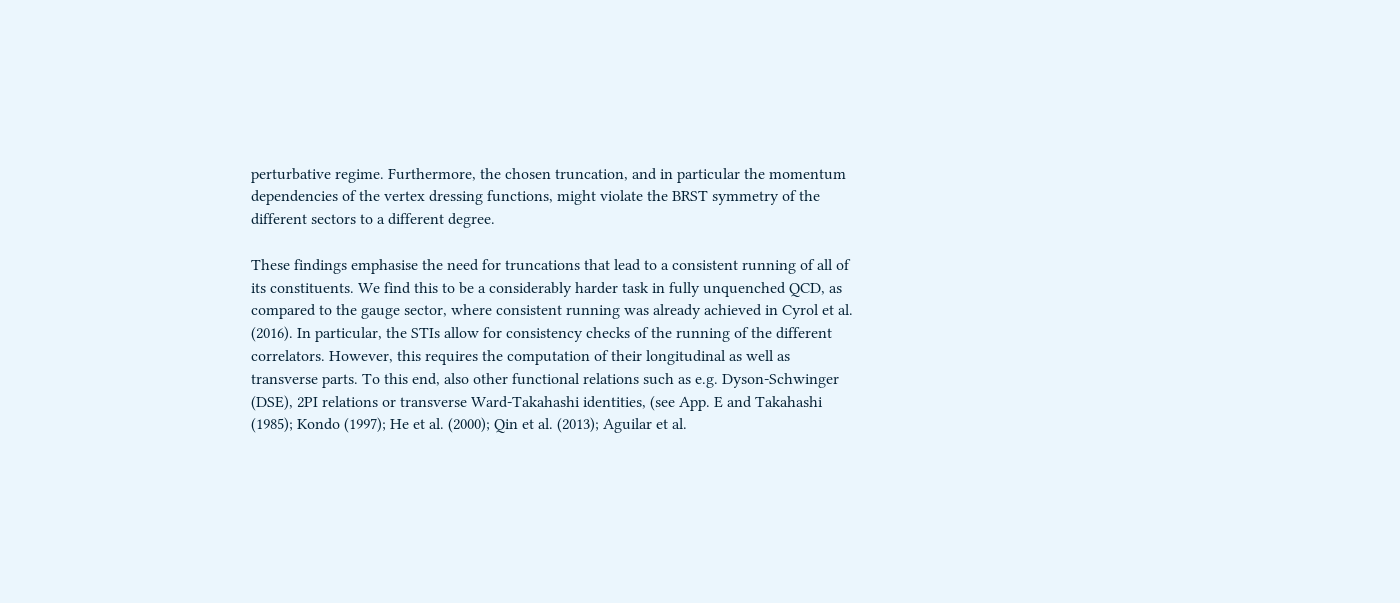perturbative regime. Furthermore, the chosen truncation, and in particular the momentum dependencies of the vertex dressing functions, might violate the BRST symmetry of the different sectors to a different degree.

These findings emphasise the need for truncations that lead to a consistent running of all of its constituents. We find this to be a considerably harder task in fully unquenched QCD, as compared to the gauge sector, where consistent running was already achieved in Cyrol et al. (2016). In particular, the STIs allow for consistency checks of the running of the different correlators. However, this requires the computation of their longitudinal as well as transverse parts. To this end, also other functional relations such as e.g. Dyson-Schwinger (DSE), 2PI relations or transverse Ward-Takahashi identities, (see App. E and Takahashi (1985); Kondo (1997); He et al. (2000); Qin et al. (2013); Aguilar et al.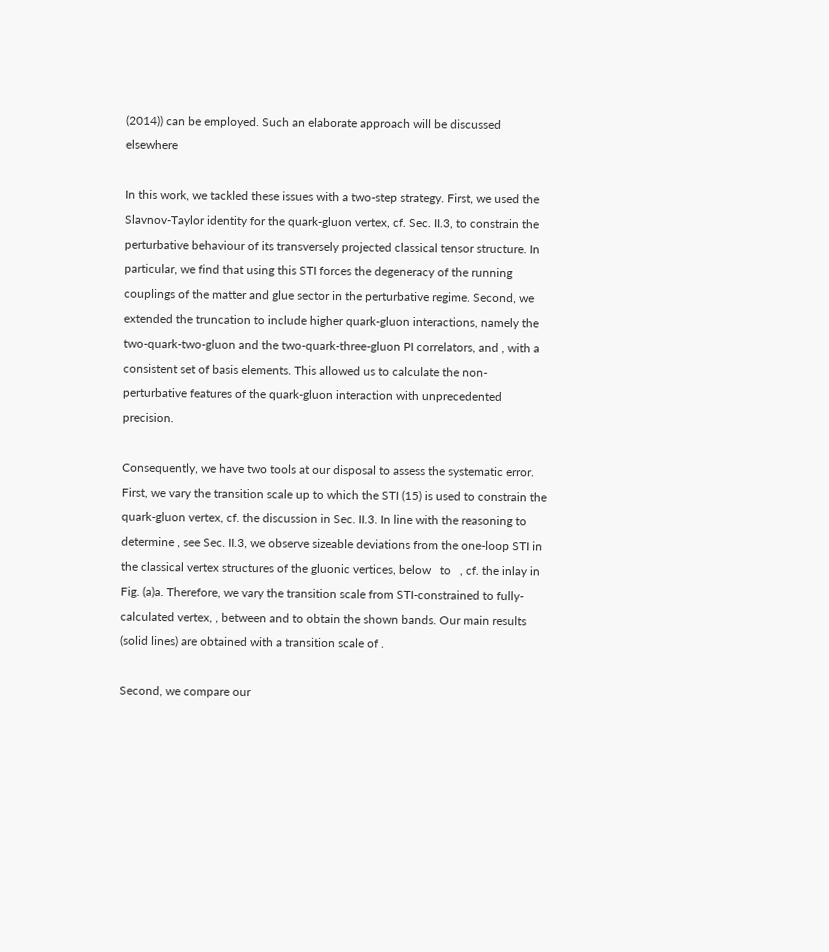(2014)) can be employed. Such an elaborate approach will be discussed elsewhere

In this work, we tackled these issues with a two-step strategy. First, we used the Slavnov-Taylor identity for the quark-gluon vertex, cf. Sec. II.3, to constrain the perturbative behaviour of its transversely projected classical tensor structure. In particular, we find that using this STI forces the degeneracy of the running couplings of the matter and glue sector in the perturbative regime. Second, we extended the truncation to include higher quark-gluon interactions, namely the two-quark-two-gluon and the two-quark-three-gluon PI correlators, and , with a consistent set of basis elements. This allowed us to calculate the non-perturbative features of the quark-gluon interaction with unprecedented precision.

Consequently, we have two tools at our disposal to assess the systematic error. First, we vary the transition scale up to which the STI (15) is used to constrain the quark-gluon vertex, cf. the discussion in Sec. II.3. In line with the reasoning to determine , see Sec. II.3, we observe sizeable deviations from the one-loop STI in the classical vertex structures of the gluonic vertices, below   to   , cf. the inlay in Fig. (a)a. Therefore, we vary the transition scale from STI-constrained to fully-calculated vertex, , between and to obtain the shown bands. Our main results (solid lines) are obtained with a transition scale of .

Second, we compare our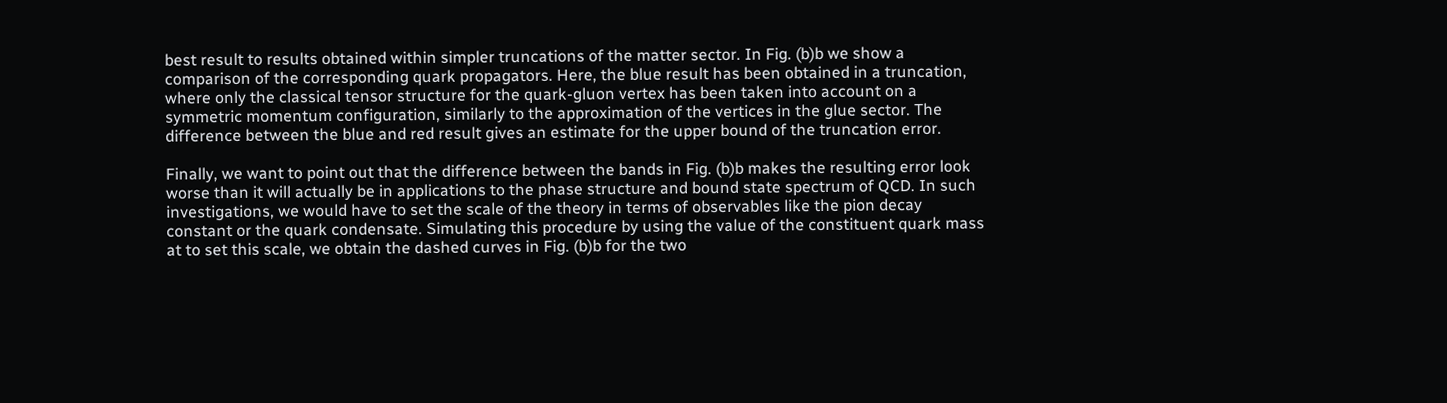best result to results obtained within simpler truncations of the matter sector. In Fig. (b)b we show a comparison of the corresponding quark propagators. Here, the blue result has been obtained in a truncation, where only the classical tensor structure for the quark-gluon vertex has been taken into account on a symmetric momentum configuration, similarly to the approximation of the vertices in the glue sector. The difference between the blue and red result gives an estimate for the upper bound of the truncation error.

Finally, we want to point out that the difference between the bands in Fig. (b)b makes the resulting error look worse than it will actually be in applications to the phase structure and bound state spectrum of QCD. In such investigations, we would have to set the scale of the theory in terms of observables like the pion decay constant or the quark condensate. Simulating this procedure by using the value of the constituent quark mass at to set this scale, we obtain the dashed curves in Fig. (b)b for the two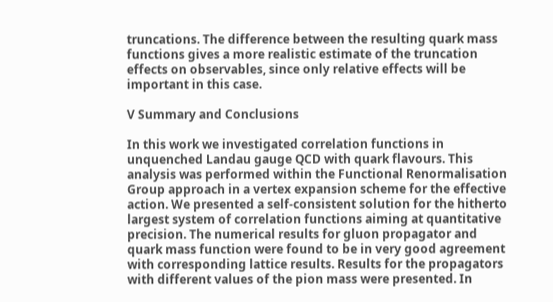truncations. The difference between the resulting quark mass functions gives a more realistic estimate of the truncation effects on observables, since only relative effects will be important in this case.

V Summary and Conclusions

In this work we investigated correlation functions in unquenched Landau gauge QCD with quark flavours. This analysis was performed within the Functional Renormalisation Group approach in a vertex expansion scheme for the effective action. We presented a self-consistent solution for the hitherto largest system of correlation functions aiming at quantitative precision. The numerical results for gluon propagator and quark mass function were found to be in very good agreement with corresponding lattice results. Results for the propagators with different values of the pion mass were presented. In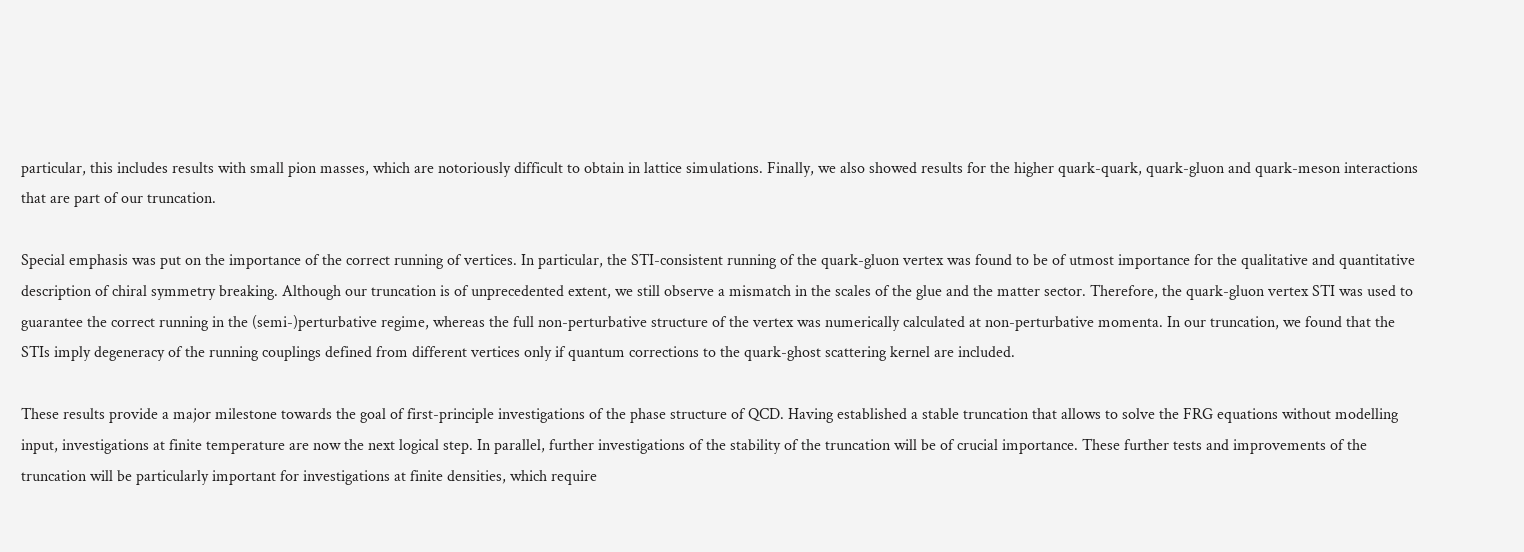particular, this includes results with small pion masses, which are notoriously difficult to obtain in lattice simulations. Finally, we also showed results for the higher quark-quark, quark-gluon and quark-meson interactions that are part of our truncation.

Special emphasis was put on the importance of the correct running of vertices. In particular, the STI-consistent running of the quark-gluon vertex was found to be of utmost importance for the qualitative and quantitative description of chiral symmetry breaking. Although our truncation is of unprecedented extent, we still observe a mismatch in the scales of the glue and the matter sector. Therefore, the quark-gluon vertex STI was used to guarantee the correct running in the (semi-)perturbative regime, whereas the full non-perturbative structure of the vertex was numerically calculated at non-perturbative momenta. In our truncation, we found that the STIs imply degeneracy of the running couplings defined from different vertices only if quantum corrections to the quark-ghost scattering kernel are included.

These results provide a major milestone towards the goal of first-principle investigations of the phase structure of QCD. Having established a stable truncation that allows to solve the FRG equations without modelling input, investigations at finite temperature are now the next logical step. In parallel, further investigations of the stability of the truncation will be of crucial importance. These further tests and improvements of the truncation will be particularly important for investigations at finite densities, which require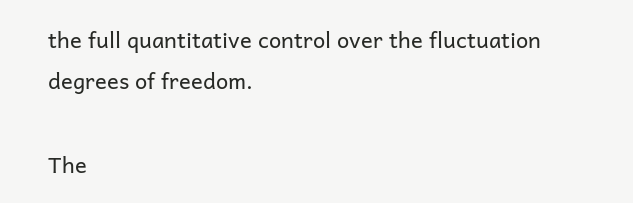the full quantitative control over the fluctuation degrees of freedom.

The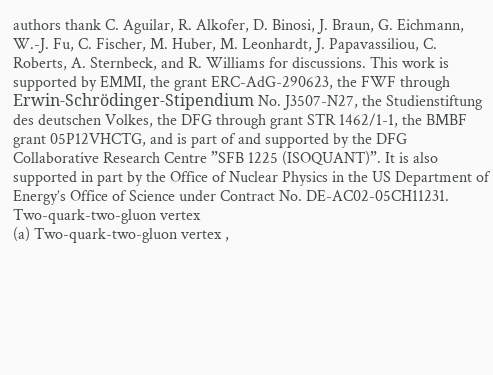authors thank C. Aguilar, R. Alkofer, D. Binosi, J. Braun, G. Eichmann, W.-J. Fu, C. Fischer, M. Huber, M. Leonhardt, J. Papavassiliou, C. Roberts, A. Sternbeck, and R. Williams for discussions. This work is supported by EMMI, the grant ERC-AdG-290623, the FWF through Erwin-Schrödinger-Stipendium No. J3507-N27, the Studienstiftung des deutschen Volkes, the DFG through grant STR 1462/1-1, the BMBF grant 05P12VHCTG, and is part of and supported by the DFG Collaborative Research Centre ”SFB 1225 (ISOQUANT)”. It is also supported in part by the Office of Nuclear Physics in the US Department of Energy’s Office of Science under Contract No. DE-AC02-05CH11231.
Two-quark-two-gluon vertex
(a) Two-quark-two-gluon vertex ,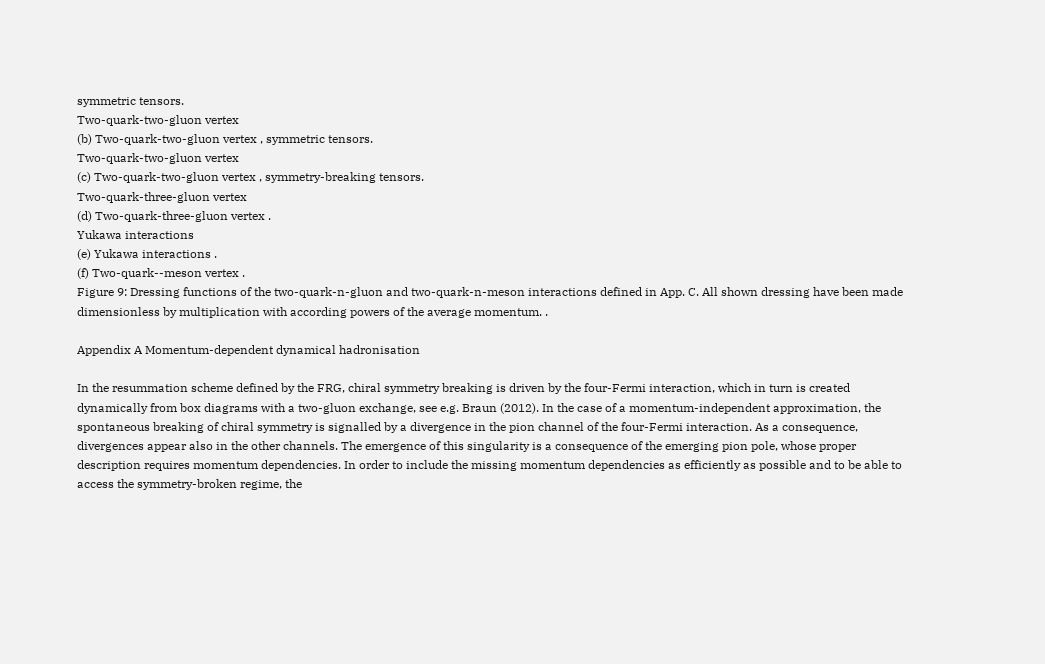symmetric tensors.
Two-quark-two-gluon vertex
(b) Two-quark-two-gluon vertex , symmetric tensors.
Two-quark-two-gluon vertex
(c) Two-quark-two-gluon vertex , symmetry-breaking tensors.
Two-quark-three-gluon vertex
(d) Two-quark-three-gluon vertex .
Yukawa interactions
(e) Yukawa interactions .
(f) Two-quark--meson vertex .
Figure 9: Dressing functions of the two-quark-n-gluon and two-quark-n-meson interactions defined in App. C. All shown dressing have been made dimensionless by multiplication with according powers of the average momentum. .

Appendix A Momentum-dependent dynamical hadronisation

In the resummation scheme defined by the FRG, chiral symmetry breaking is driven by the four-Fermi interaction, which in turn is created dynamically from box diagrams with a two-gluon exchange, see e.g. Braun (2012). In the case of a momentum-independent approximation, the spontaneous breaking of chiral symmetry is signalled by a divergence in the pion channel of the four-Fermi interaction. As a consequence, divergences appear also in the other channels. The emergence of this singularity is a consequence of the emerging pion pole, whose proper description requires momentum dependencies. In order to include the missing momentum dependencies as efficiently as possible and to be able to access the symmetry-broken regime, the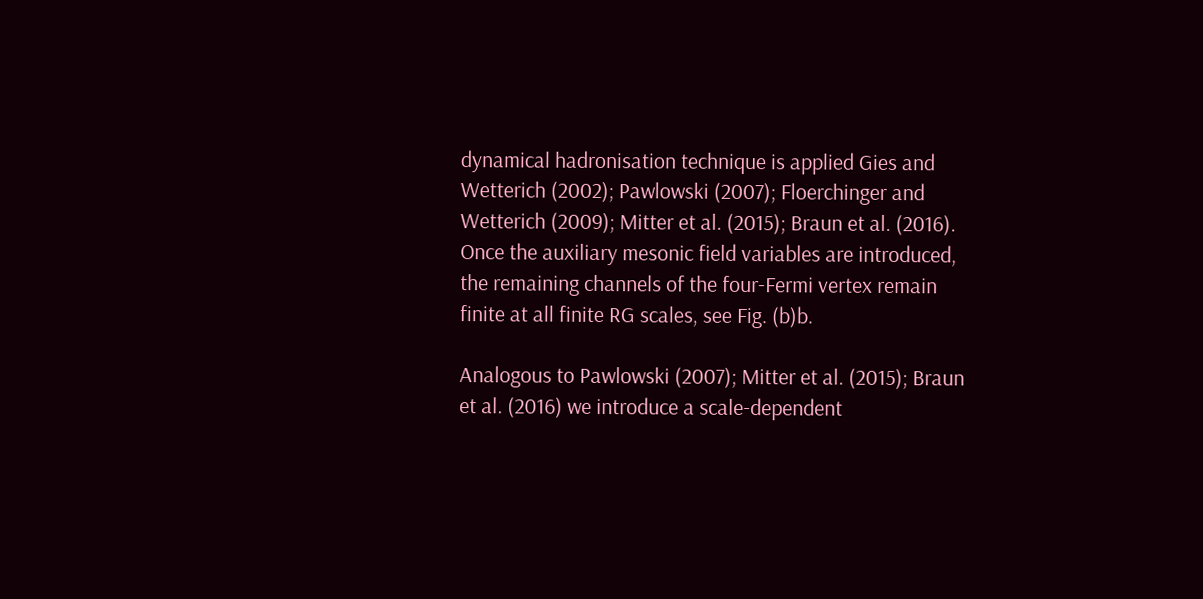dynamical hadronisation technique is applied Gies and Wetterich (2002); Pawlowski (2007); Floerchinger and Wetterich (2009); Mitter et al. (2015); Braun et al. (2016). Once the auxiliary mesonic field variables are introduced, the remaining channels of the four-Fermi vertex remain finite at all finite RG scales, see Fig. (b)b.

Analogous to Pawlowski (2007); Mitter et al. (2015); Braun et al. (2016) we introduce a scale-dependent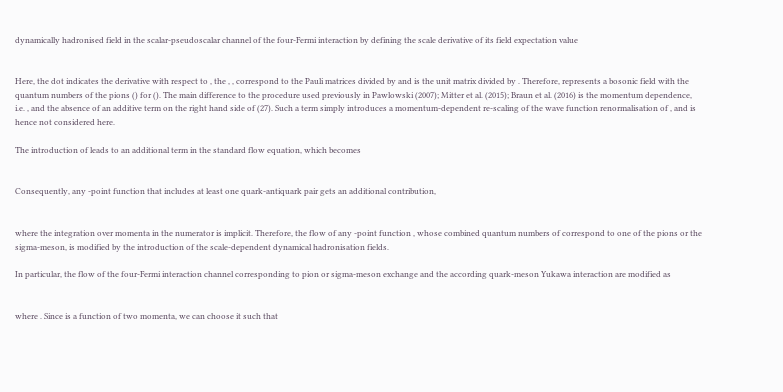dynamically hadronised field in the scalar-pseudoscalar channel of the four-Fermi interaction by defining the scale derivative of its field expectation value


Here, the dot indicates the derivative with respect to , the , , correspond to the Pauli matrices divided by and is the unit matrix divided by . Therefore, represents a bosonic field with the quantum numbers of the pions () for (). The main difference to the procedure used previously in Pawlowski (2007); Mitter et al. (2015); Braun et al. (2016) is the momentum dependence, i.e. , and the absence of an additive term on the right hand side of (27). Such a term simply introduces a momentum-dependent re-scaling of the wave function renormalisation of , and is hence not considered here.

The introduction of leads to an additional term in the standard flow equation, which becomes


Consequently, any -point function that includes at least one quark-antiquark pair gets an additional contribution,


where the integration over momenta in the numerator is implicit. Therefore, the flow of any -point function , whose combined quantum numbers of correspond to one of the pions or the sigma-meson, is modified by the introduction of the scale-dependent dynamical hadronisation fields.

In particular, the flow of the four-Fermi interaction channel corresponding to pion or sigma-meson exchange and the according quark-meson Yukawa interaction are modified as


where . Since is a function of two momenta, we can choose it such that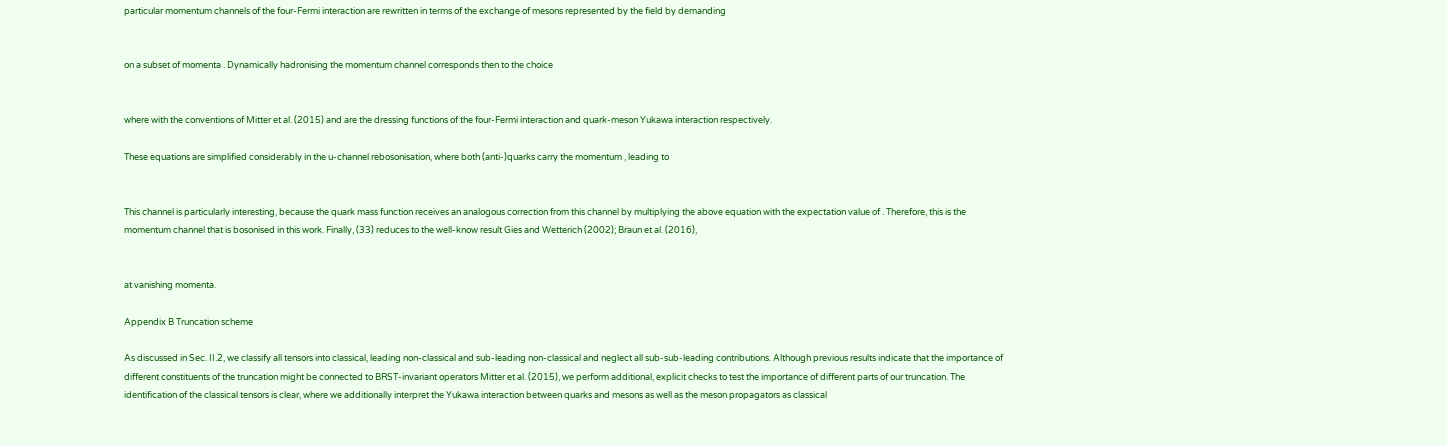particular momentum channels of the four-Fermi interaction are rewritten in terms of the exchange of mesons represented by the field by demanding


on a subset of momenta . Dynamically hadronising the momentum channel corresponds then to the choice


where with the conventions of Mitter et al. (2015) and are the dressing functions of the four-Fermi interaction and quark-meson Yukawa interaction respectively.

These equations are simplified considerably in the u-channel rebosonisation, where both (anti-)quarks carry the momentum , leading to


This channel is particularly interesting, because the quark mass function receives an analogous correction from this channel by multiplying the above equation with the expectation value of . Therefore, this is the momentum channel that is bosonised in this work. Finally, (33) reduces to the well-know result Gies and Wetterich (2002); Braun et al. (2016),


at vanishing momenta.

Appendix B Truncation scheme

As discussed in Sec. II.2, we classify all tensors into classical, leading non-classical and sub-leading non-classical and neglect all sub-sub-leading contributions. Although previous results indicate that the importance of different constituents of the truncation might be connected to BRST-invariant operators Mitter et al. (2015), we perform additional, explicit checks to test the importance of different parts of our truncation. The identification of the classical tensors is clear, where we additionally interpret the Yukawa interaction between quarks and mesons as well as the meson propagators as classical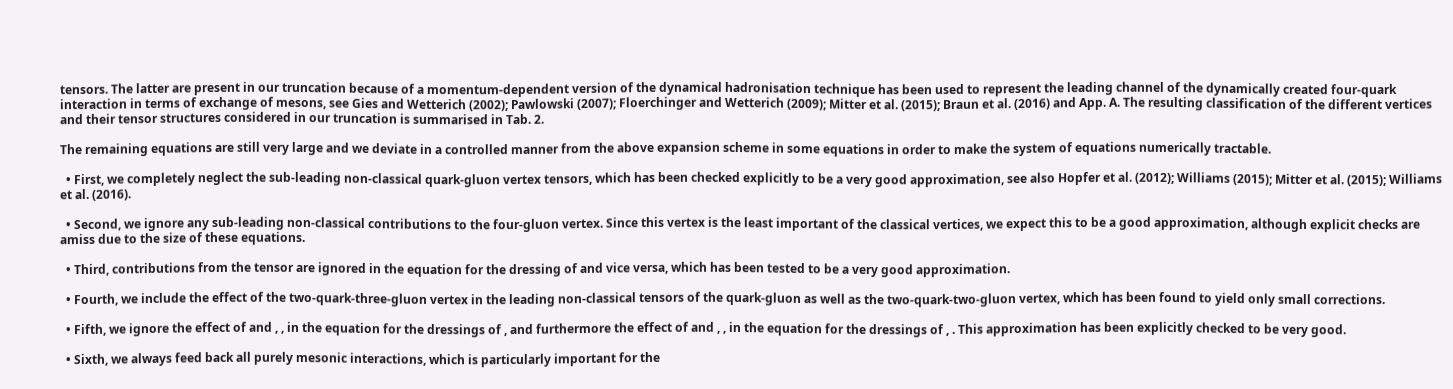tensors. The latter are present in our truncation because of a momentum-dependent version of the dynamical hadronisation technique has been used to represent the leading channel of the dynamically created four-quark interaction in terms of exchange of mesons, see Gies and Wetterich (2002); Pawlowski (2007); Floerchinger and Wetterich (2009); Mitter et al. (2015); Braun et al. (2016) and App. A. The resulting classification of the different vertices and their tensor structures considered in our truncation is summarised in Tab. 2.

The remaining equations are still very large and we deviate in a controlled manner from the above expansion scheme in some equations in order to make the system of equations numerically tractable.

  • First, we completely neglect the sub-leading non-classical quark-gluon vertex tensors, which has been checked explicitly to be a very good approximation, see also Hopfer et al. (2012); Williams (2015); Mitter et al. (2015); Williams et al. (2016).

  • Second, we ignore any sub-leading non-classical contributions to the four-gluon vertex. Since this vertex is the least important of the classical vertices, we expect this to be a good approximation, although explicit checks are amiss due to the size of these equations.

  • Third, contributions from the tensor are ignored in the equation for the dressing of and vice versa, which has been tested to be a very good approximation.

  • Fourth, we include the effect of the two-quark-three-gluon vertex in the leading non-classical tensors of the quark-gluon as well as the two-quark-two-gluon vertex, which has been found to yield only small corrections.

  • Fifth, we ignore the effect of and , , in the equation for the dressings of , and furthermore the effect of and , , in the equation for the dressings of , . This approximation has been explicitly checked to be very good.

  • Sixth, we always feed back all purely mesonic interactions, which is particularly important for the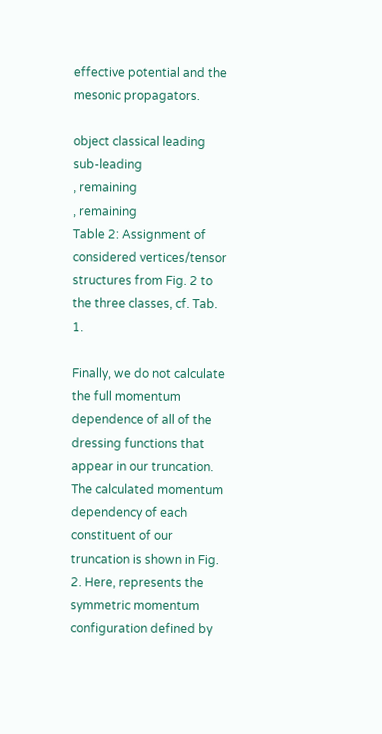effective potential and the mesonic propagators.

object classical leading sub-leading
, remaining
, remaining
Table 2: Assignment of considered vertices/tensor structures from Fig. 2 to the three classes, cf. Tab. 1.

Finally, we do not calculate the full momentum dependence of all of the dressing functions that appear in our truncation. The calculated momentum dependency of each constituent of our truncation is shown in Fig. 2. Here, represents the symmetric momentum configuration defined by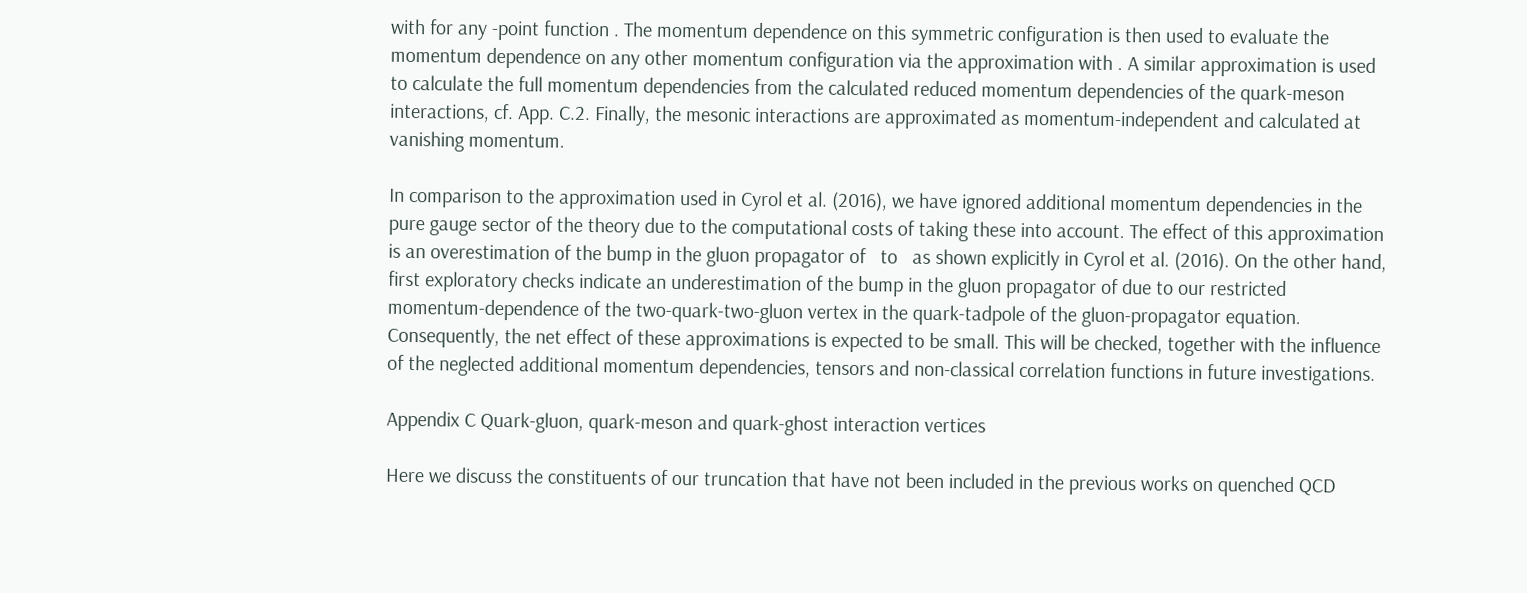with for any -point function . The momentum dependence on this symmetric configuration is then used to evaluate the momentum dependence on any other momentum configuration via the approximation with . A similar approximation is used to calculate the full momentum dependencies from the calculated reduced momentum dependencies of the quark-meson interactions, cf. App. C.2. Finally, the mesonic interactions are approximated as momentum-independent and calculated at vanishing momentum.

In comparison to the approximation used in Cyrol et al. (2016), we have ignored additional momentum dependencies in the pure gauge sector of the theory due to the computational costs of taking these into account. The effect of this approximation is an overestimation of the bump in the gluon propagator of   to   as shown explicitly in Cyrol et al. (2016). On the other hand, first exploratory checks indicate an underestimation of the bump in the gluon propagator of due to our restricted momentum-dependence of the two-quark-two-gluon vertex in the quark-tadpole of the gluon-propagator equation. Consequently, the net effect of these approximations is expected to be small. This will be checked, together with the influence of the neglected additional momentum dependencies, tensors and non-classical correlation functions in future investigations.

Appendix C Quark-gluon, quark-meson and quark-ghost interaction vertices

Here we discuss the constituents of our truncation that have not been included in the previous works on quenched QCD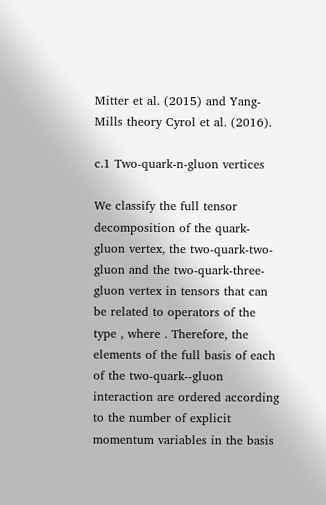Mitter et al. (2015) and Yang-Mills theory Cyrol et al. (2016).

c.1 Two-quark-n-gluon vertices

We classify the full tensor decomposition of the quark-gluon vertex, the two-quark-two-gluon and the two-quark-three-gluon vertex in tensors that can be related to operators of the type , where . Therefore, the elements of the full basis of each of the two-quark--gluon interaction are ordered according to the number of explicit momentum variables in the basis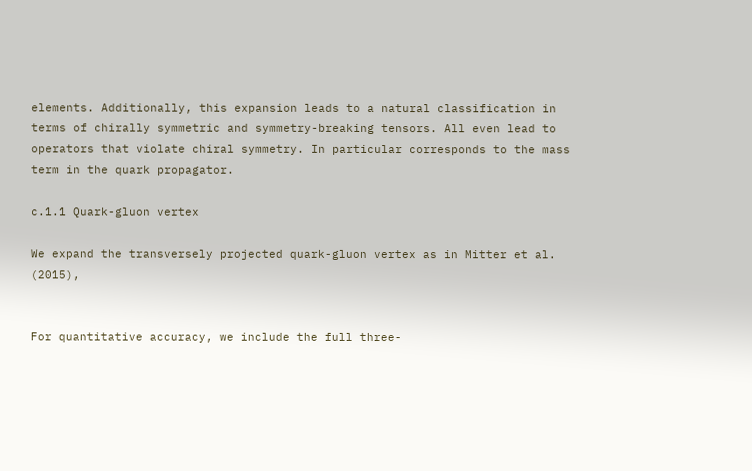elements. Additionally, this expansion leads to a natural classification in terms of chirally symmetric and symmetry-breaking tensors. All even lead to operators that violate chiral symmetry. In particular corresponds to the mass term in the quark propagator.

c.1.1 Quark-gluon vertex

We expand the transversely projected quark-gluon vertex as in Mitter et al. (2015),


For quantitative accuracy, we include the full three-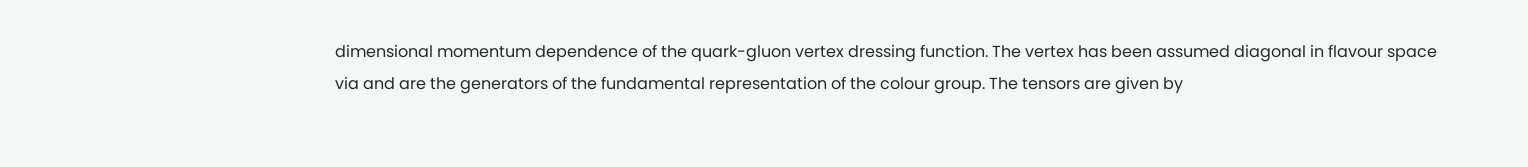dimensional momentum dependence of the quark-gluon vertex dressing function. The vertex has been assumed diagonal in flavour space via and are the generators of the fundamental representation of the colour group. The tensors are given by